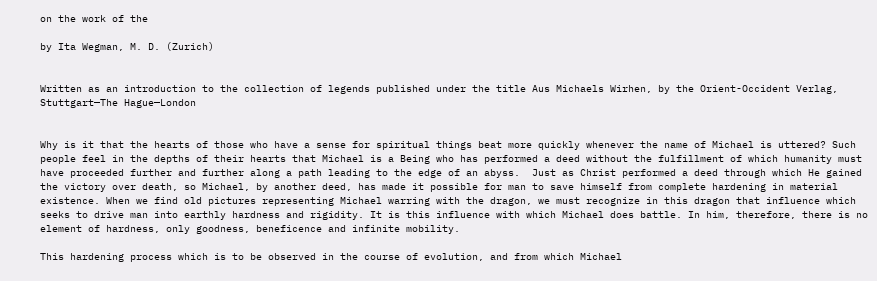on the work of the

by Ita Wegman, M. D. (Zurich)


Written as an introduction to the collection of legends published under the title Aus Michaels Wirhen, by the Orient-Occident Verlag, Stuttgart—The Hague—London


Why is it that the hearts of those who have a sense for spiritual things beat more quickly whenever the name of Michael is uttered? Such people feel in the depths of their hearts that Michael is a Being who has performed a deed without the fulfillment of which humanity must have proceeded further and further along a path leading to the edge of an abyss.  Just as Christ performed a deed through which He gained the victory over death, so Michael, by another deed, has made it possible for man to save himself from complete hardening in material existence. When we find old pictures representing Michael warring with the dragon, we must recognize in this dragon that influence which seeks to drive man into earthly hardness and rigidity. It is this influence with which Michael does battle. In him, therefore, there is no element of hardness, only goodness, beneficence and infinite mobility.

This hardening process which is to be observed in the course of evolution, and from which Michael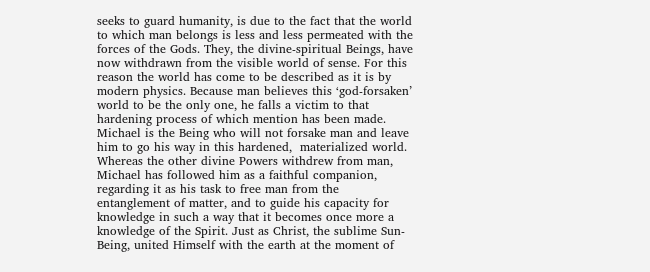seeks to guard humanity, is due to the fact that the world to which man belongs is less and less permeated with the forces of the Gods. They, the divine-spiritual Beings, have now withdrawn from the visible world of sense. For this reason the world has come to be described as it is by modern physics. Because man believes this ‘god-forsaken’ world to be the only one, he falls a victim to that hardening process of which mention has been made. Michael is the Being who will not forsake man and leave him to go his way in this hardened,  materialized world. Whereas the other divine Powers withdrew from man, Michael has followed him as a faithful companion, regarding it as his task to free man from the entanglement of matter, and to guide his capacity for knowledge in such a way that it becomes once more a knowledge of the Spirit. Just as Christ, the sublime Sun-Being, united Himself with the earth at the moment of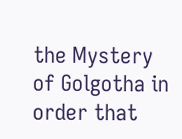the Mystery of Golgotha in order that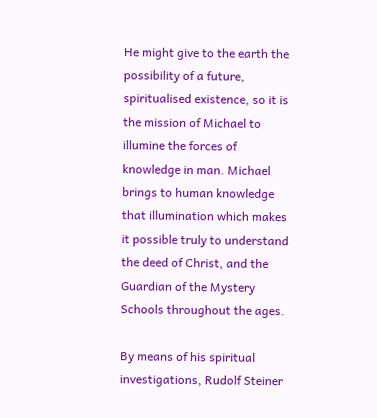He might give to the earth the possibility of a future, spiritualised existence, so it is the mission of Michael to illumine the forces of knowledge in man. Michael brings to human knowledge that illumination which makes it possible truly to understand the deed of Christ, and the Guardian of the Mystery Schools throughout the ages.

By means of his spiritual investigations, Rudolf Steiner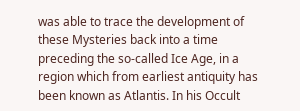was able to trace the development of these Mysteries back into a time preceding the so-called Ice Age, in a region which from earliest antiquity has been known as Atlantis. In his Occult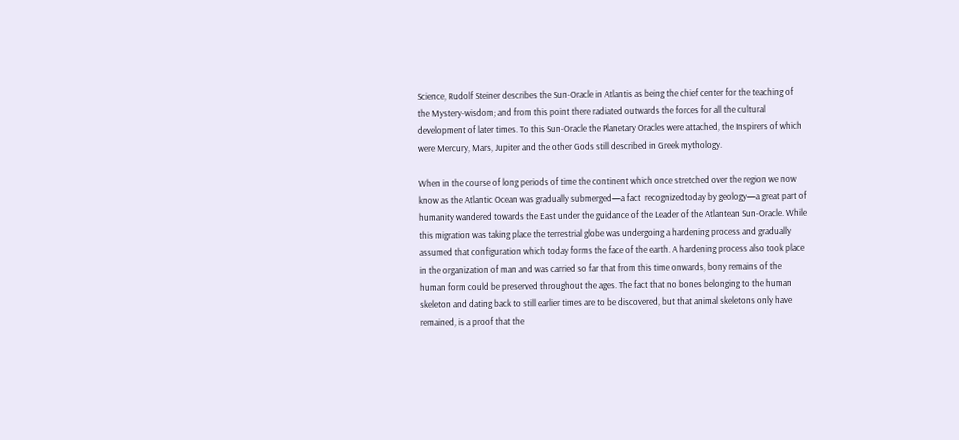Science, Rudolf Steiner describes the Sun-Oracle in Atlantis as being the chief center for the teaching of the Mystery-wisdom; and from this point there radiated outwards the forces for all the cultural development of later times. To this Sun-Oracle the Planetary Oracles were attached, the Inspirers of which were Mercury, Mars, Jupiter and the other Gods still described in Greek mythology.

When in the course of long periods of time the continent which once stretched over the region we now know as the Atlantic Ocean was gradually submerged—a fact  recognizedtoday by geology—a great part of humanity wandered towards the East under the guidance of the Leader of the Atlantean Sun-Oracle. While this migration was taking place the terrestrial globe was undergoing a hardening process and gradually assumed that configuration which today forms the face of the earth. A hardening process also took place in the organization of man and was carried so far that from this time onwards, bony remains of the human form could be preserved throughout the ages. The fact that no bones belonging to the human skeleton and dating back to still earlier times are to be discovered, but that animal skeletons only have remained, is a proof that the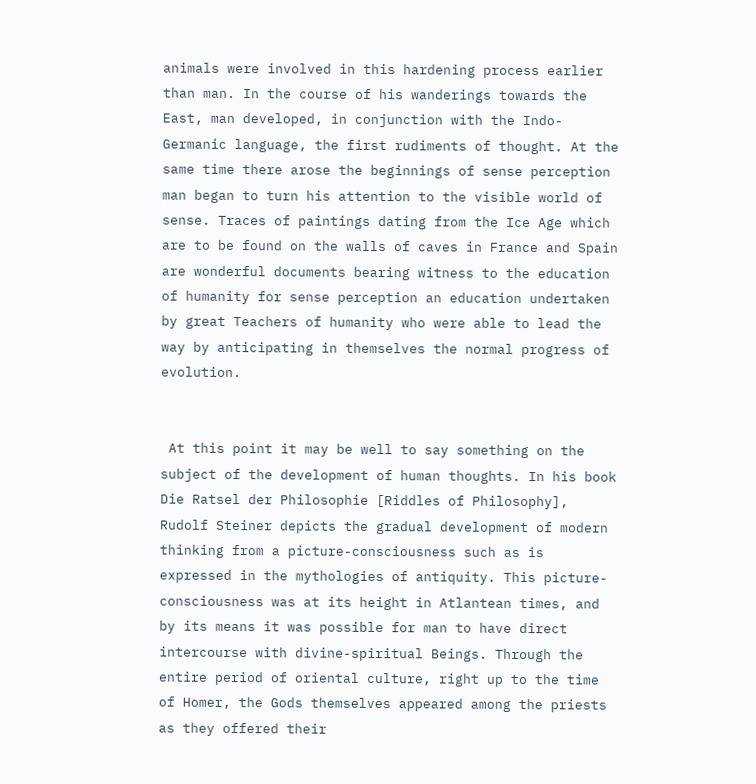animals were involved in this hardening process earlier than man. In the course of his wanderings towards the East, man developed, in conjunction with the Indo-Germanic language, the first rudiments of thought. At the same time there arose the beginnings of sense perception man began to turn his attention to the visible world of sense. Traces of paintings dating from the Ice Age which are to be found on the walls of caves in France and Spain are wonderful documents bearing witness to the education of humanity for sense perception an education undertaken by great Teachers of humanity who were able to lead the way by anticipating in themselves the normal progress of evolution.


 At this point it may be well to say something on the subject of the development of human thoughts. In his book Die Ratsel der Philosophie [Riddles of Philosophy], Rudolf Steiner depicts the gradual development of modern thinking from a picture-consciousness such as is expressed in the mythologies of antiquity. This picture-consciousness was at its height in Atlantean times, and by its means it was possible for man to have direct intercourse with divine-spiritual Beings. Through the entire period of oriental culture, right up to the time of Homer, the Gods themselves appeared among the priests as they offered their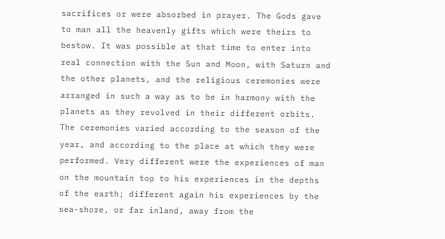sacrifices or were absorbed in prayer. The Gods gave to man all the heavenly gifts which were theirs to bestow. It was possible at that time to enter into real connection with the Sun and Moon, with Saturn and the other planets, and the religious ceremonies were arranged in such a way as to be in harmony with the planets as they revolved in their different orbits. The ceremonies varied according to the season of the year, and according to the place at which they were performed. Very different were the experiences of man on the mountain top to his experiences in the depths of the earth; different again his experiences by the sea-shore, or far inland, away from the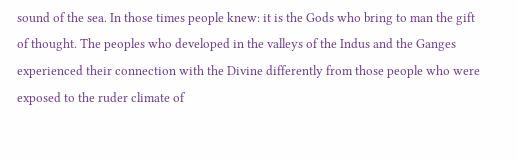sound of the sea. In those times people knew: it is the Gods who bring to man the gift of thought. The peoples who developed in the valleys of the Indus and the Ganges experienced their connection with the Divine differently from those people who were exposed to the ruder climate of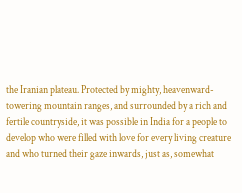the Iranian plateau. Protected by mighty, heavenward-towering mountain ranges, and surrounded by a rich and fertile countryside, it was possible in India for a people to develop who were filled with love for every living creature and who turned their gaze inwards, just as, somewhat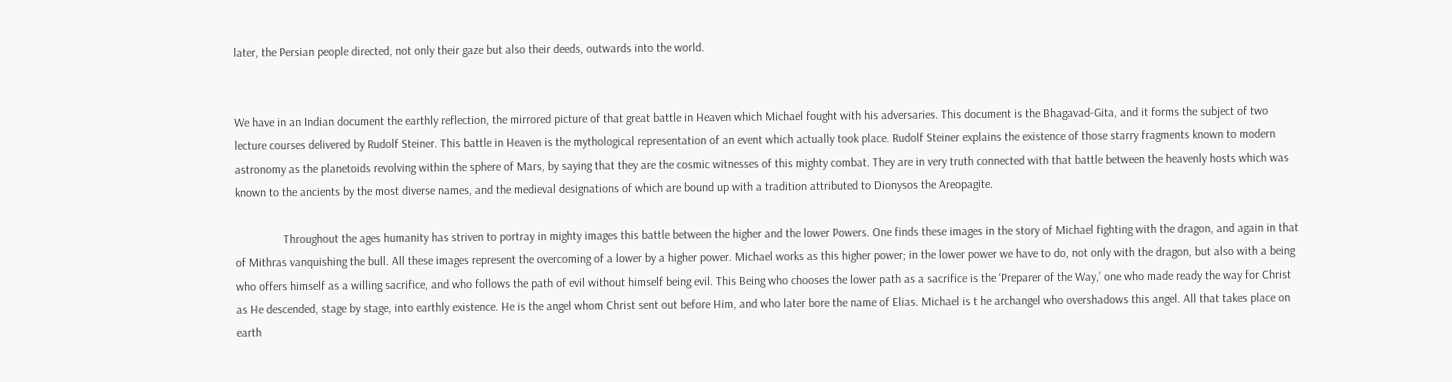later, the Persian people directed, not only their gaze but also their deeds, outwards into the world.


We have in an Indian document the earthly reflection, the mirrored picture of that great battle in Heaven which Michael fought with his adversaries. This document is the Bhagavad-Gita, and it forms the subject of two lecture courses delivered by Rudolf Steiner. This battle in Heaven is the mythological representation of an event which actually took place. Rudolf Steiner explains the existence of those starry fragments known to modern astronomy as the planetoids revolving within the sphere of Mars, by saying that they are the cosmic witnesses of this mighty combat. They are in very truth connected with that battle between the heavenly hosts which was known to the ancients by the most diverse names, and the medieval designations of which are bound up with a tradition attributed to Dionysos the Areopagite.

                Throughout the ages humanity has striven to portray in mighty images this battle between the higher and the lower Powers. One finds these images in the story of Michael fighting with the dragon, and again in that of Mithras vanquishing the bull. All these images represent the overcoming of a lower by a higher power. Michael works as this higher power; in the lower power we have to do, not only with the dragon, but also with a being who offers himself as a willing sacrifice, and who follows the path of evil without himself being evil. This Being who chooses the lower path as a sacrifice is the ‘Preparer of the Way,’ one who made ready the way for Christ as He descended, stage by stage, into earthly existence. He is the angel whom Christ sent out before Him, and who later bore the name of Elias. Michael is t he archangel who overshadows this angel. All that takes place on earth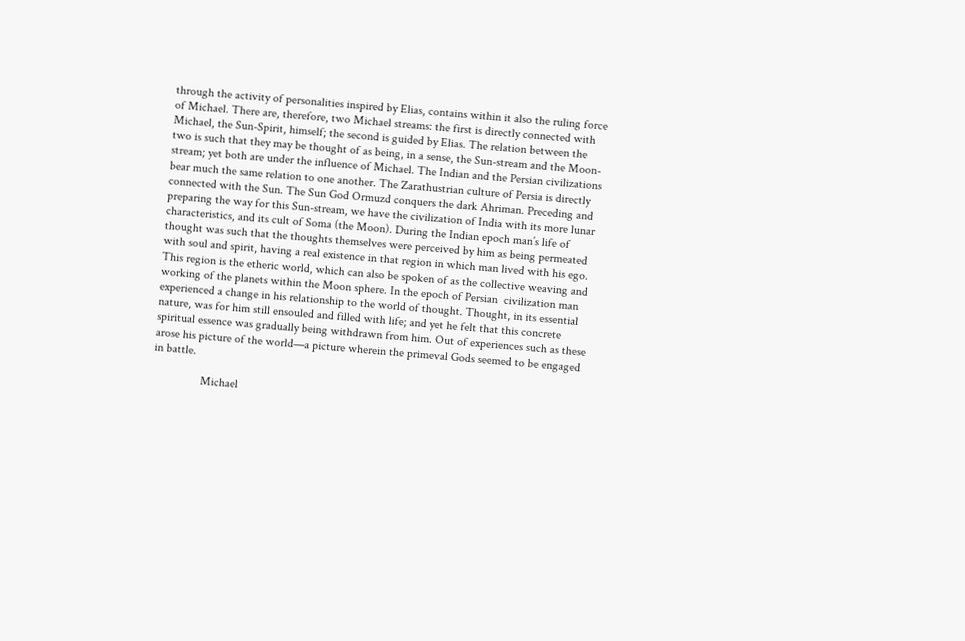through the activity of personalities inspired by Elias, contains within it also the ruling force of Michael. There are, therefore, two Michael streams: the first is directly connected with Michael, the Sun-Spirit, himself; the second is guided by Elias. The relation between the two is such that they may be thought of as being, in a sense, the Sun-stream and the Moon-stream; yet both are under the influence of Michael. The Indian and the Persian civilizations bear much the same relation to one another. The Zarathustrian culture of Persia is directly connected with the Sun. The Sun God Ormuzd conquers the dark Ahriman. Preceding and preparing the way for this Sun-stream, we have the civilization of India with its more lunar characteristics, and its cult of Soma (the Moon). During the Indian epoch man’s life of thought was such that the thoughts themselves were perceived by him as being permeated with soul and spirit, having a real existence in that region in which man lived with his ego. This region is the etheric world, which can also be spoken of as the collective weaving and working of the planets within the Moon sphere. In the epoch of Persian  civilization man experienced a change in his relationship to the world of thought. Thought, in its essential nature, was for him still ensouled and filled with life; and yet he felt that this concrete spiritual essence was gradually being withdrawn from him. Out of experiences such as these arose his picture of the world—a picture wherein the primeval Gods seemed to be engaged in battle.

                Michael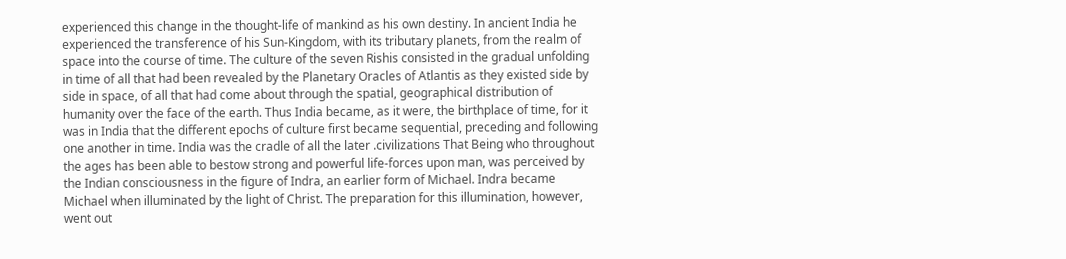experienced this change in the thought-life of mankind as his own destiny. In ancient India he experienced the transference of his Sun-Kingdom, with its tributary planets, from the realm of space into the course of time. The culture of the seven Rishis consisted in the gradual unfolding in time of all that had been revealed by the Planetary Oracles of Atlantis as they existed side by side in space, of all that had come about through the spatial, geographical distribution of humanity over the face of the earth. Thus India became, as it were, the birthplace of time, for it was in India that the different epochs of culture first became sequential, preceding and following one another in time. India was the cradle of all the later .civilizations That Being who throughout the ages has been able to bestow strong and powerful life-forces upon man, was perceived by the Indian consciousness in the figure of Indra, an earlier form of Michael. Indra became Michael when illuminated by the light of Christ. The preparation for this illumination, however, went out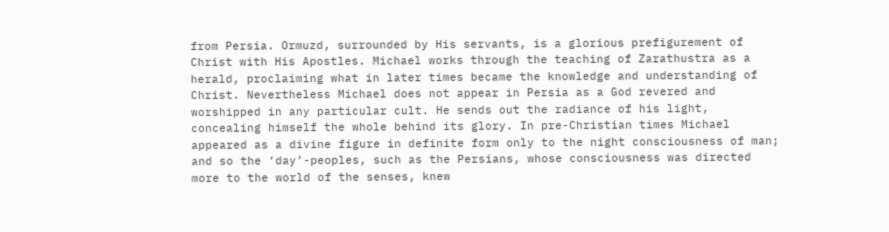from Persia. Ormuzd, surrounded by His servants, is a glorious prefigurement of Christ with His Apostles. Michael works through the teaching of Zarathustra as a herald, proclaiming what in later times became the knowledge and understanding of Christ. Nevertheless Michael does not appear in Persia as a God revered and worshipped in any particular cult. He sends out the radiance of his light, concealing himself the whole behind its glory. In pre-Christian times Michael appeared as a divine figure in definite form only to the night consciousness of man; and so the ‘day’-peoples, such as the Persians, whose consciousness was directed more to the world of the senses, knew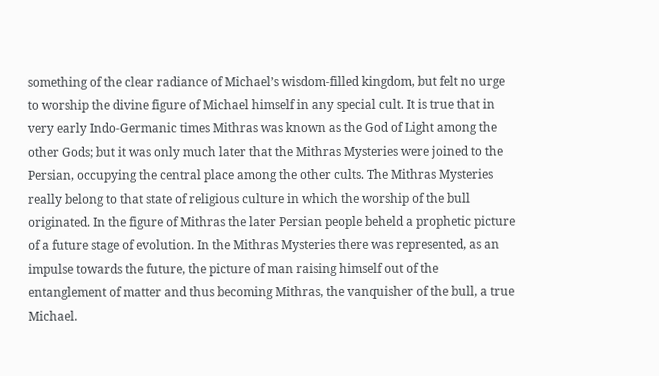something of the clear radiance of Michael’s wisdom-filled kingdom, but felt no urge to worship the divine figure of Michael himself in any special cult. It is true that in very early Indo-Germanic times Mithras was known as the God of Light among the other Gods; but it was only much later that the Mithras Mysteries were joined to the Persian, occupying the central place among the other cults. The Mithras Mysteries really belong to that state of religious culture in which the worship of the bull originated. In the figure of Mithras the later Persian people beheld a prophetic picture of a future stage of evolution. In the Mithras Mysteries there was represented, as an impulse towards the future, the picture of man raising himself out of the entanglement of matter and thus becoming Mithras, the vanquisher of the bull, a true Michael.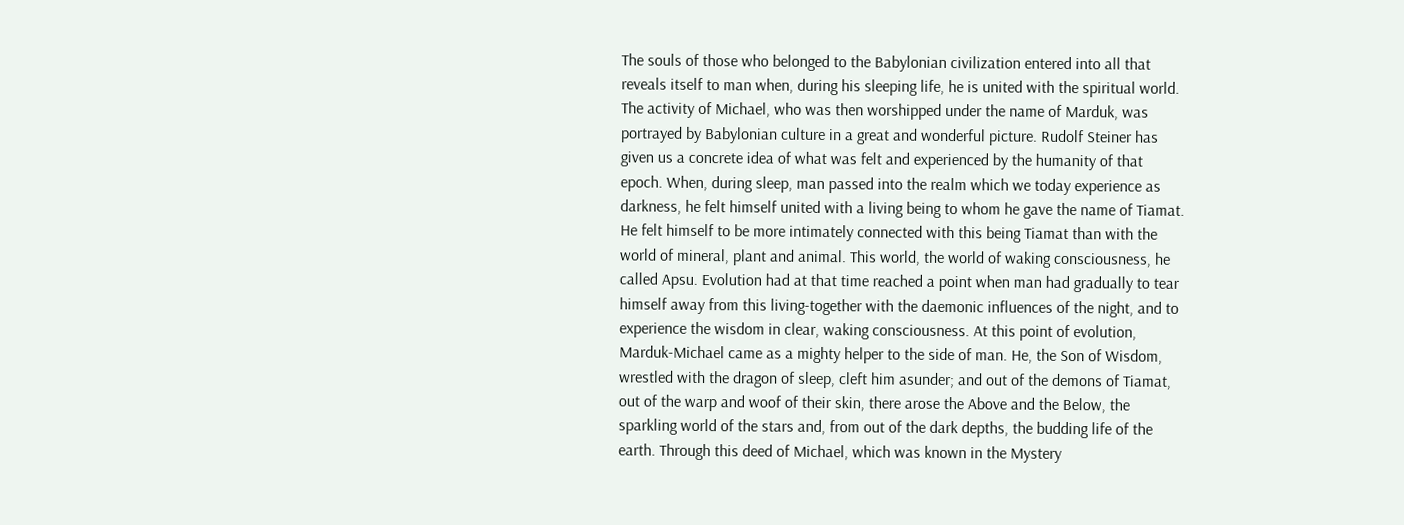The souls of those who belonged to the Babylonian civilization entered into all that reveals itself to man when, during his sleeping life, he is united with the spiritual world. The activity of Michael, who was then worshipped under the name of Marduk, was portrayed by Babylonian culture in a great and wonderful picture. Rudolf Steiner has given us a concrete idea of what was felt and experienced by the humanity of that epoch. When, during sleep, man passed into the realm which we today experience as darkness, he felt himself united with a living being to whom he gave the name of Tiamat. He felt himself to be more intimately connected with this being Tiamat than with the world of mineral, plant and animal. This world, the world of waking consciousness, he called Apsu. Evolution had at that time reached a point when man had gradually to tear himself away from this living-together with the daemonic influences of the night, and to experience the wisdom in clear, waking consciousness. At this point of evolution, Marduk-Michael came as a mighty helper to the side of man. He, the Son of Wisdom, wrestled with the dragon of sleep, cleft him asunder; and out of the demons of Tiamat, out of the warp and woof of their skin, there arose the Above and the Below, the sparkling world of the stars and, from out of the dark depths, the budding life of the earth. Through this deed of Michael, which was known in the Mystery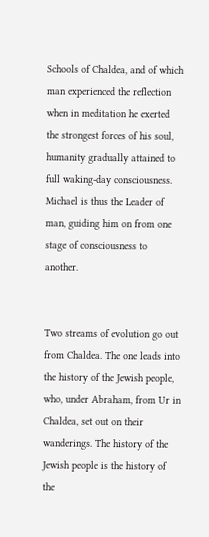Schools of Chaldea, and of which man experienced the reflection when in meditation he exerted the strongest forces of his soul, humanity gradually attained to full waking-day consciousness. Michael is thus the Leader of man, guiding him on from one stage of consciousness to another.


Two streams of evolution go out from Chaldea. The one leads into the history of the Jewish people, who, under Abraham, from Ur in Chaldea, set out on their wanderings. The history of the Jewish people is the history of the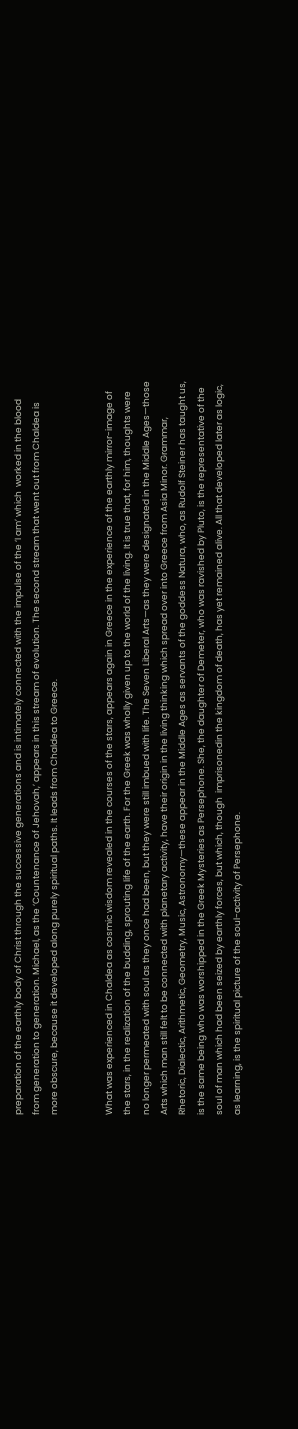preparation of the earthly body of Christ through the successive generations and is intimately connected with the impulse of the ‘I am’ which  worked in the blood from generation to generation. Michael, as the ‘Countenance of Jehovah,’ appears in this stream of evolution. The second stream that went out from Chaldea is more obscure, because it developed along purely spiritual paths. It leads from Chaldea to Greece.


What was experienced in Chaldea as cosmic wisdom revealed in the courses of the stars, appears again in Greece in the experience of the earthly mirror-image of the stars, in the realization of the budding, sprouting life of the earth. For the Greek was wholly given up to the world of the living. It is true that, for him, thoughts were no longer permeated with soul as they once had been, but they were still imbued with life. The Seven Liberal Arts—as they were designated in the Middle Ages—those Arts which man still felt to be connected with planetary activity, have their origin in the living thinking which spread over into Greece from Asia Minor. Grammar, Rhetoric, Dialectic, Arithmetic, Geometry, Music, Astronomy—these appear in the Middle Ages as servants of the goddess Natura, who, as Rudolf Steiner has taught us, is the same being who was worshipped in the Greek Mysteries as Persephone. She, the daughter of Demeter, who was ravished by Pluto, is the representative of the soul of man which had been seized by earthly forces, but which, though  imprisonedin the kingdom of death, has yet remained alive. All that developed later as logic, as learning, is the spiritual picture of the soul-activity of Persephone.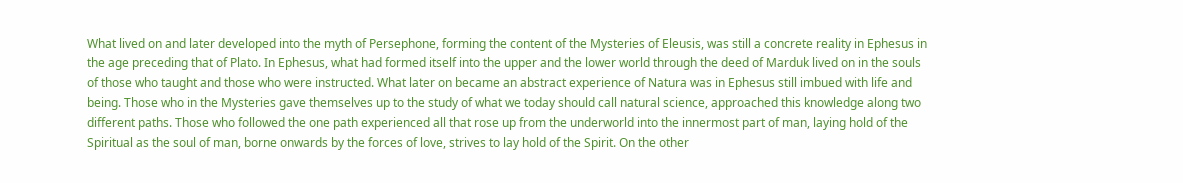What lived on and later developed into the myth of Persephone, forming the content of the Mysteries of Eleusis, was still a concrete reality in Ephesus in the age preceding that of Plato. In Ephesus, what had formed itself into the upper and the lower world through the deed of Marduk lived on in the souls of those who taught and those who were instructed. What later on became an abstract experience of Natura was in Ephesus still imbued with life and being. Those who in the Mysteries gave themselves up to the study of what we today should call natural science, approached this knowledge along two different paths. Those who followed the one path experienced all that rose up from the underworld into the innermost part of man, laying hold of the Spiritual as the soul of man, borne onwards by the forces of love, strives to lay hold of the Spirit. On the other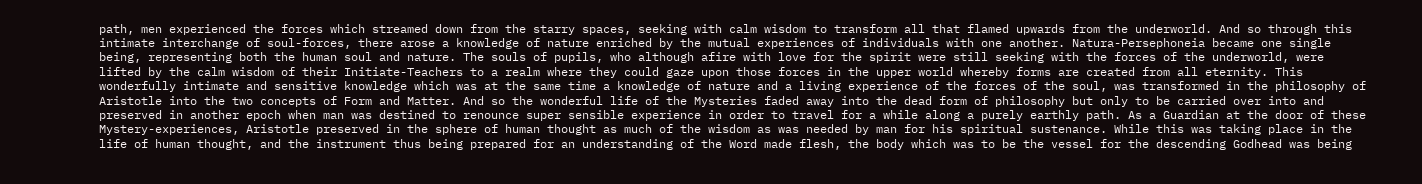path, men experienced the forces which streamed down from the starry spaces, seeking with calm wisdom to transform all that flamed upwards from the underworld. And so through this intimate interchange of soul-forces, there arose a knowledge of nature enriched by the mutual experiences of individuals with one another. Natura-Persephoneia became one single being, representing both the human soul and nature. The souls of pupils, who although afire with love for the spirit were still seeking with the forces of the underworld, were lifted by the calm wisdom of their Initiate-Teachers to a realm where they could gaze upon those forces in the upper world whereby forms are created from all eternity. This wonderfully intimate and sensitive knowledge which was at the same time a knowledge of nature and a living experience of the forces of the soul, was transformed in the philosophy of Aristotle into the two concepts of Form and Matter. And so the wonderful life of the Mysteries faded away into the dead form of philosophy but only to be carried over into and preserved in another epoch when man was destined to renounce super sensible experience in order to travel for a while along a purely earthly path. As a Guardian at the door of these Mystery-experiences, Aristotle preserved in the sphere of human thought as much of the wisdom as was needed by man for his spiritual sustenance. While this was taking place in the life of human thought, and the instrument thus being prepared for an understanding of the Word made flesh, the body which was to be the vessel for the descending Godhead was being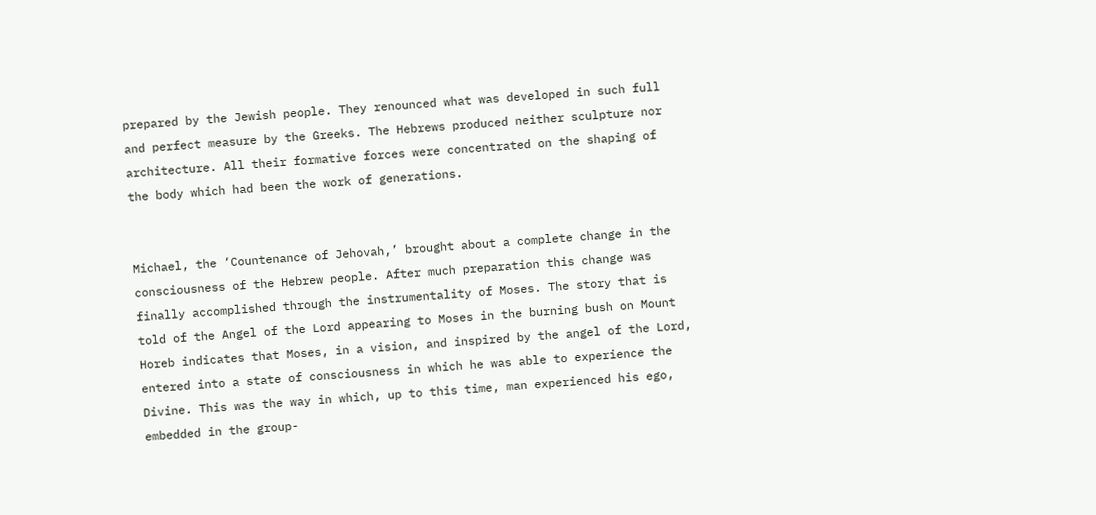prepared by the Jewish people. They renounced what was developed in such full and perfect measure by the Greeks. The Hebrews produced neither sculpture nor architecture. All their formative forces were concentrated on the shaping of the body which had been the work of generations.


Michael, the ‘Countenance of Jehovah,’ brought about a complete change in the consciousness of the Hebrew people. After much preparation this change was finally accomplished through the instrumentality of Moses. The story that is told of the Angel of the Lord appearing to Moses in the burning bush on Mount Horeb indicates that Moses, in a vision, and inspired by the angel of the Lord, entered into a state of consciousness in which he was able to experience the Divine. This was the way in which, up to this time, man experienced his ego, embedded in the group-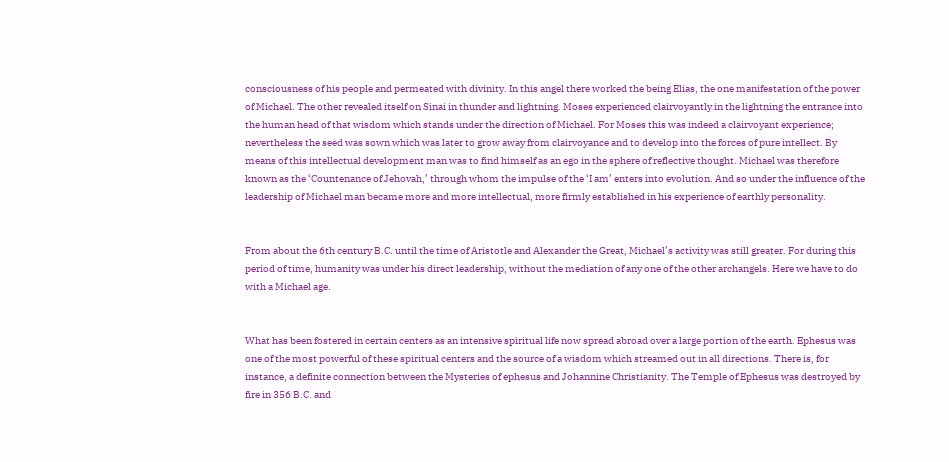consciousness of his people and permeated with divinity. In this angel there worked the being Elias, the one manifestation of the power of Michael. The other revealed itself on Sinai in thunder and lightning. Moses experienced clairvoyantly in the lightning the entrance into the human head of that wisdom which stands under the direction of Michael. For Moses this was indeed a clairvoyant experience; nevertheless the seed was sown which was later to grow away from clairvoyance and to develop into the forces of pure intellect. By means of this intellectual development man was to find himself as an ego in the sphere of reflective thought. Michael was therefore known as the ‘Countenance of Jehovah,’ through whom the impulse of the ‘I am’ enters into evolution. And so under the influence of the leadership of Michael man became more and more intellectual, more firmly established in his experience of earthly personality.


From about the 6th century B.C. until the time of Aristotle and Alexander the Great, Michael’s activity was still greater. For during this period of time, humanity was under his direct leadership, without the mediation of any one of the other archangels. Here we have to do with a Michael age.


What has been fostered in certain centers as an intensive spiritual life now spread abroad over a large portion of the earth. Ephesus was one of the most powerful of these spiritual centers and the source of a wisdom which streamed out in all directions. There is, for instance, a definite connection between the Mysteries of ephesus and Johannine Christianity. The Temple of Ephesus was destroyed by fire in 356 B.C. and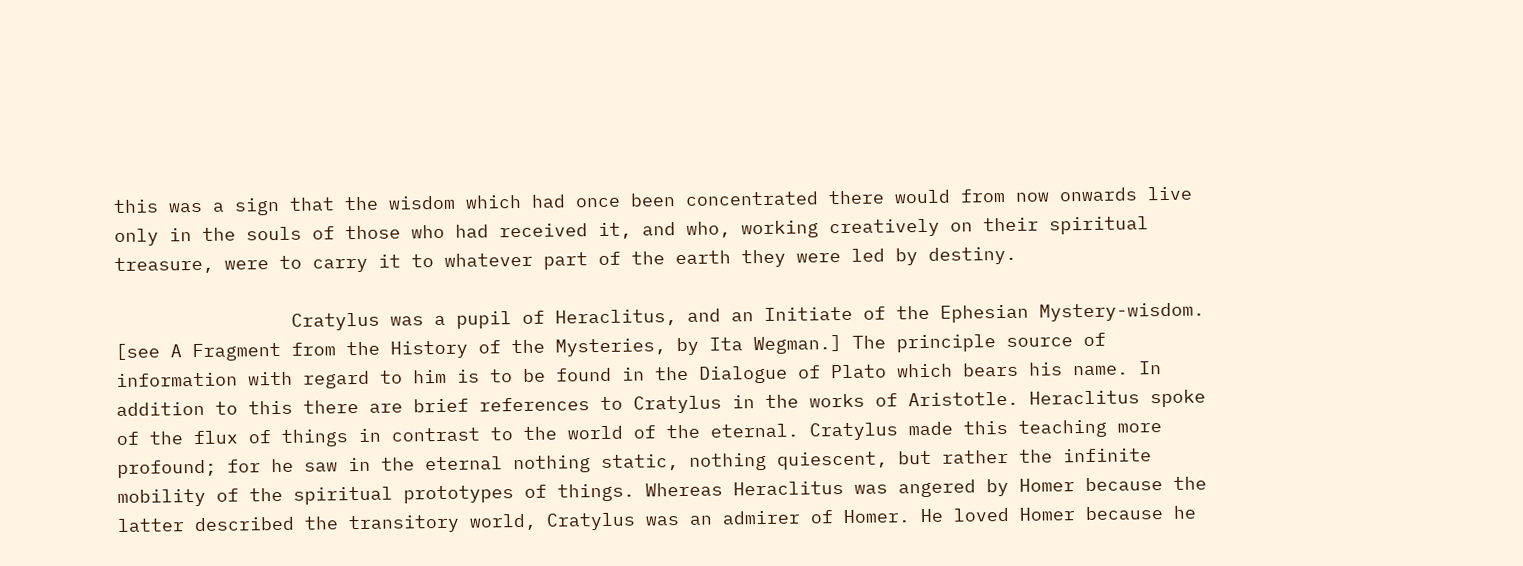this was a sign that the wisdom which had once been concentrated there would from now onwards live only in the souls of those who had received it, and who, working creatively on their spiritual treasure, were to carry it to whatever part of the earth they were led by destiny.

                Cratylus was a pupil of Heraclitus, and an Initiate of the Ephesian Mystery-wisdom. [see A Fragment from the History of the Mysteries, by Ita Wegman.] The principle source of information with regard to him is to be found in the Dialogue of Plato which bears his name. In addition to this there are brief references to Cratylus in the works of Aristotle. Heraclitus spoke of the flux of things in contrast to the world of the eternal. Cratylus made this teaching more profound; for he saw in the eternal nothing static, nothing quiescent, but rather the infinite mobility of the spiritual prototypes of things. Whereas Heraclitus was angered by Homer because the latter described the transitory world, Cratylus was an admirer of Homer. He loved Homer because he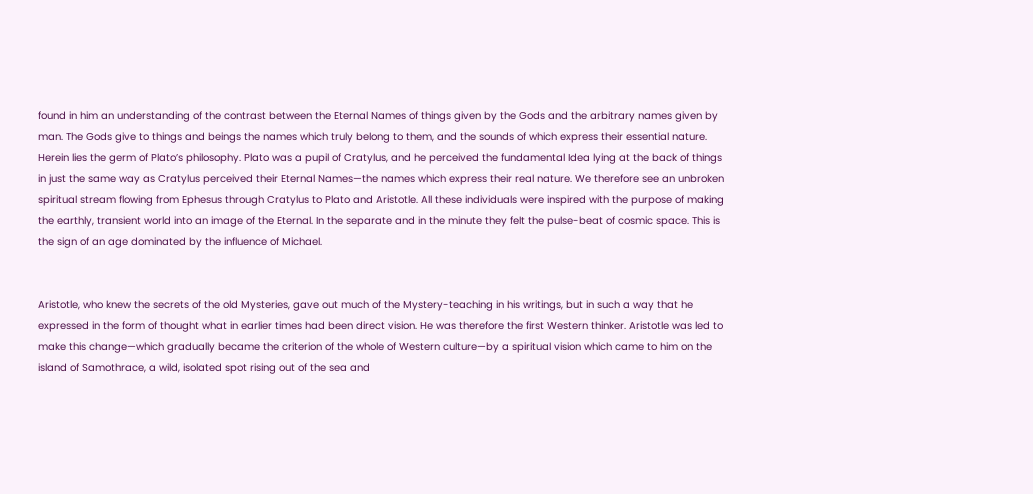found in him an understanding of the contrast between the Eternal Names of things given by the Gods and the arbitrary names given by man. The Gods give to things and beings the names which truly belong to them, and the sounds of which express their essential nature. Herein lies the germ of Plato’s philosophy. Plato was a pupil of Cratylus, and he perceived the fundamental Idea lying at the back of things in just the same way as Cratylus perceived their Eternal Names—the names which express their real nature. We therefore see an unbroken spiritual stream flowing from Ephesus through Cratylus to Plato and Aristotle. All these individuals were inspired with the purpose of making the earthly, transient world into an image of the Eternal. In the separate and in the minute they felt the pulse-beat of cosmic space. This is the sign of an age dominated by the influence of Michael.


Aristotle, who knew the secrets of the old Mysteries, gave out much of the Mystery-teaching in his writings, but in such a way that he expressed in the form of thought what in earlier times had been direct vision. He was therefore the first Western thinker. Aristotle was led to make this change—which gradually became the criterion of the whole of Western culture—by a spiritual vision which came to him on the island of Samothrace, a wild, isolated spot rising out of the sea and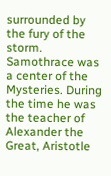surrounded by the fury of the storm. Samothrace was a center of the Mysteries. During the time he was the teacher of Alexander the Great, Aristotle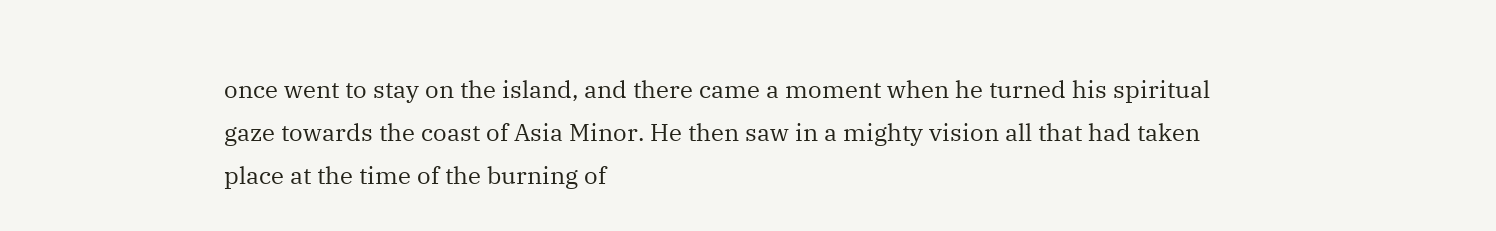once went to stay on the island, and there came a moment when he turned his spiritual gaze towards the coast of Asia Minor. He then saw in a mighty vision all that had taken place at the time of the burning of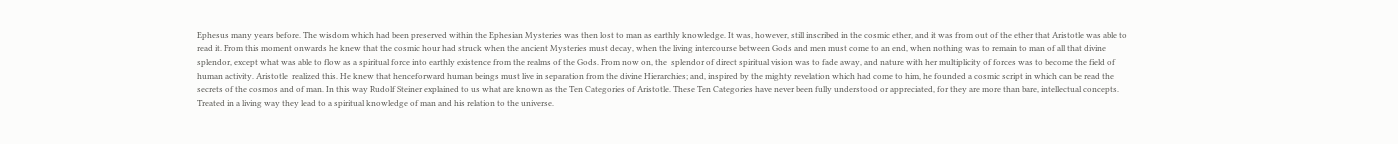Ephesus many years before. The wisdom which had been preserved within the Ephesian Mysteries was then lost to man as earthly knowledge. It was, however, still inscribed in the cosmic ether, and it was from out of the ether that Aristotle was able to read it. From this moment onwards he knew that the cosmic hour had struck when the ancient Mysteries must decay, when the living intercourse between Gods and men must come to an end, when nothing was to remain to man of all that divine splendor, except what was able to flow as a spiritual force into earthly existence from the realms of the Gods. From now on, the  splendor of direct spiritual vision was to fade away, and nature with her multiplicity of forces was to become the field of human activity. Aristotle  realized this. He knew that henceforward human beings must live in separation from the divine Hierarchies; and, inspired by the mighty revelation which had come to him, he founded a cosmic script in which can be read the secrets of the cosmos and of man. In this way Rudolf Steiner explained to us what are known as the Ten Categories of Aristotle. These Ten Categories have never been fully understood or appreciated, for they are more than bare, intellectual concepts. Treated in a living way they lead to a spiritual knowledge of man and his relation to the universe.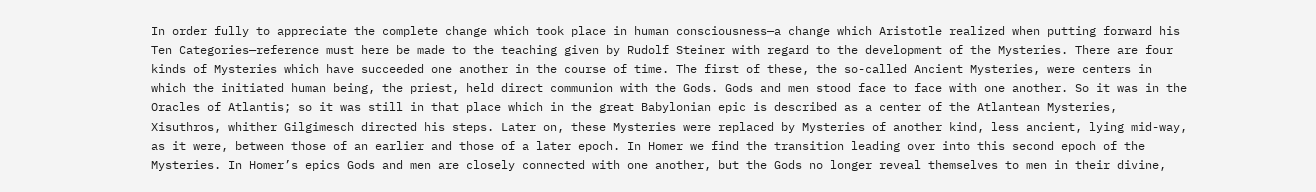In order fully to appreciate the complete change which took place in human consciousness—a change which Aristotle realized when putting forward his Ten Categories—reference must here be made to the teaching given by Rudolf Steiner with regard to the development of the Mysteries. There are four kinds of Mysteries which have succeeded one another in the course of time. The first of these, the so-called Ancient Mysteries, were centers in which the initiated human being, the priest, held direct communion with the Gods. Gods and men stood face to face with one another. So it was in the Oracles of Atlantis; so it was still in that place which in the great Babylonian epic is described as a center of the Atlantean Mysteries, Xisuthros, whither Gilgimesch directed his steps. Later on, these Mysteries were replaced by Mysteries of another kind, less ancient, lying mid-way, as it were, between those of an earlier and those of a later epoch. In Homer we find the transition leading over into this second epoch of the Mysteries. In Homer’s epics Gods and men are closely connected with one another, but the Gods no longer reveal themselves to men in their divine,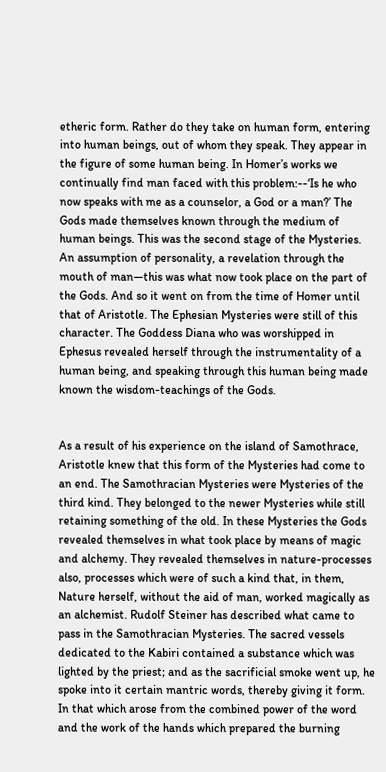etheric form. Rather do they take on human form, entering into human beings, out of whom they speak. They appear in the figure of some human being. In Homer’s works we continually find man faced with this problem:--‘Is he who now speaks with me as a counselor, a God or a man?’ The Gods made themselves known through the medium of human beings. This was the second stage of the Mysteries. An assumption of personality, a revelation through the mouth of man—this was what now took place on the part of the Gods. And so it went on from the time of Homer until that of Aristotle. The Ephesian Mysteries were still of this character. The Goddess Diana who was worshipped in Ephesus revealed herself through the instrumentality of a human being, and speaking through this human being made known the wisdom-teachings of the Gods.


As a result of his experience on the island of Samothrace, Aristotle knew that this form of the Mysteries had come to an end. The Samothracian Mysteries were Mysteries of the third kind. They belonged to the newer Mysteries while still retaining something of the old. In these Mysteries the Gods revealed themselves in what took place by means of magic and alchemy. They revealed themselves in nature-processes also, processes which were of such a kind that, in them, Nature herself, without the aid of man, worked magically as an alchemist. Rudolf Steiner has described what came to pass in the Samothracian Mysteries. The sacred vessels dedicated to the Kabiri contained a substance which was lighted by the priest; and as the sacrificial smoke went up, he spoke into it certain mantric words, thereby giving it form. In that which arose from the combined power of the word and the work of the hands which prepared the burning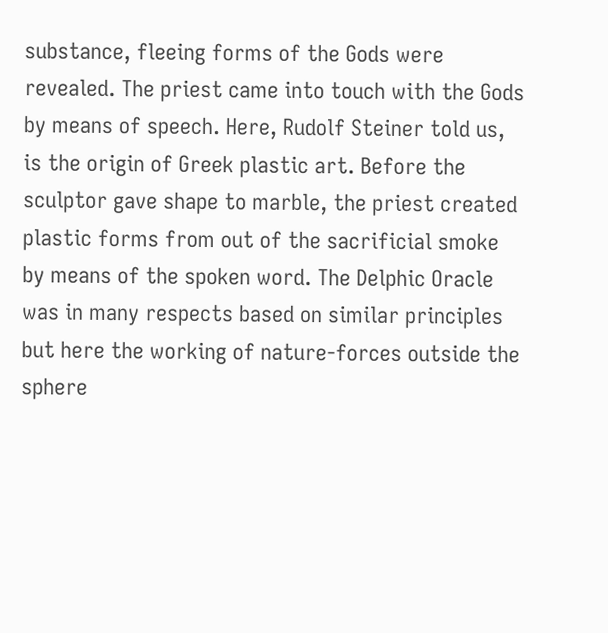substance, fleeing forms of the Gods were revealed. The priest came into touch with the Gods by means of speech. Here, Rudolf Steiner told us, is the origin of Greek plastic art. Before the sculptor gave shape to marble, the priest created plastic forms from out of the sacrificial smoke by means of the spoken word. The Delphic Oracle was in many respects based on similar principles but here the working of nature-forces outside the sphere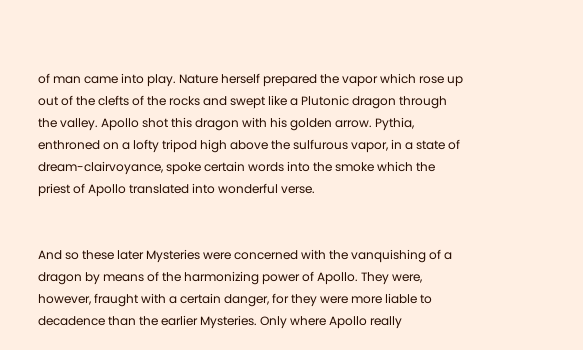of man came into play. Nature herself prepared the vapor which rose up out of the clefts of the rocks and swept like a Plutonic dragon through the valley. Apollo shot this dragon with his golden arrow. Pythia, enthroned on a lofty tripod high above the sulfurous vapor, in a state of dream-clairvoyance, spoke certain words into the smoke which the priest of Apollo translated into wonderful verse.


And so these later Mysteries were concerned with the vanquishing of a dragon by means of the harmonizing power of Apollo. They were, however, fraught with a certain danger, for they were more liable to decadence than the earlier Mysteries. Only where Apollo really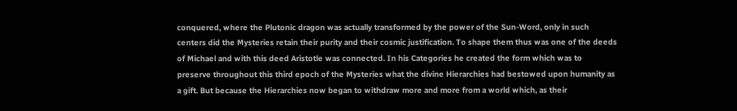conquered, where the Plutonic dragon was actually transformed by the power of the Sun-Word, only in such centers did the Mysteries retain their purity and their cosmic justification. To shape them thus was one of the deeds of Michael and with this deed Aristotle was connected. In his Categories he created the form which was to preserve throughout this third epoch of the Mysteries what the divine Hierarchies had bestowed upon humanity as a gift. But because the Hierarchies now began to withdraw more and more from a world which, as their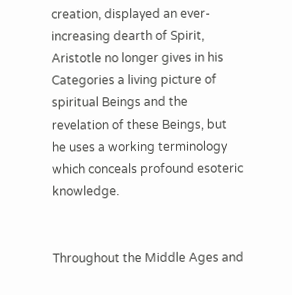creation, displayed an ever-increasing dearth of Spirit, Aristotle no longer gives in his Categories a living picture of spiritual Beings and the revelation of these Beings, but he uses a working terminology which conceals profound esoteric knowledge.


Throughout the Middle Ages and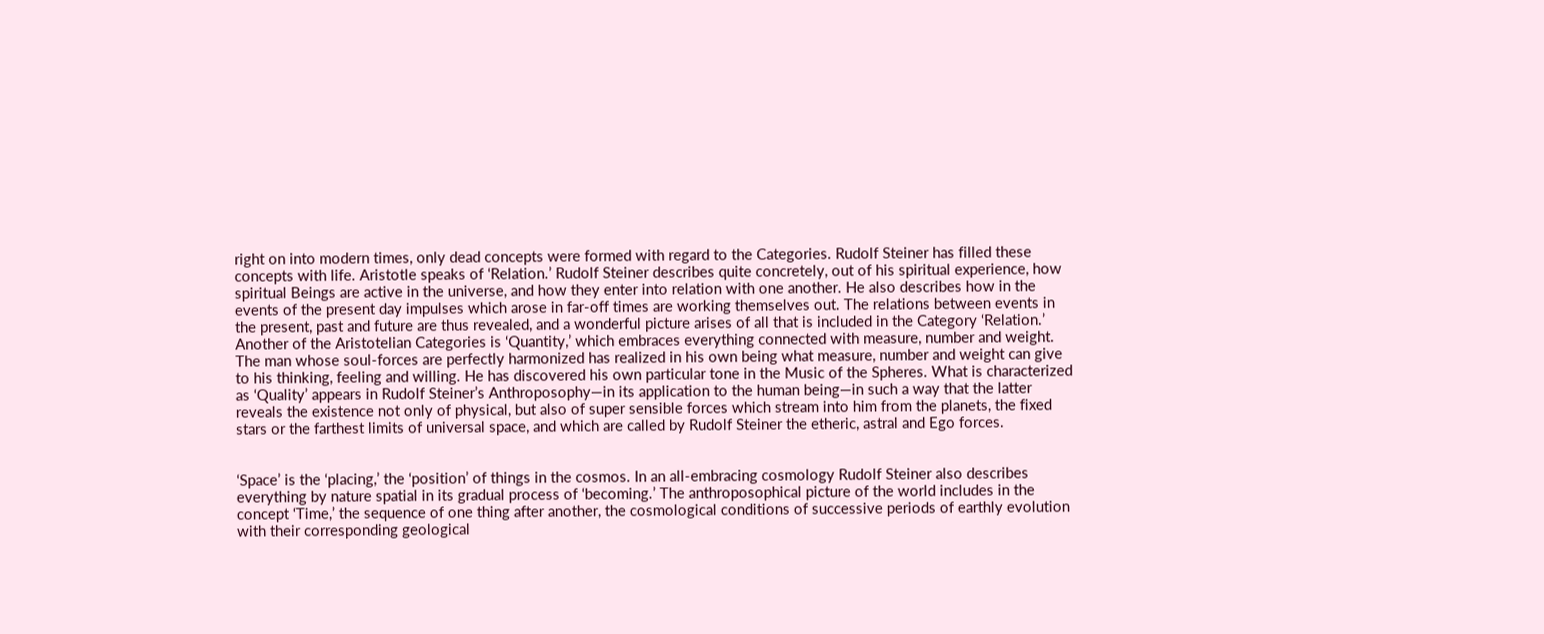right on into modern times, only dead concepts were formed with regard to the Categories. Rudolf Steiner has filled these concepts with life. Aristotle speaks of ‘Relation.’ Rudolf Steiner describes quite concretely, out of his spiritual experience, how spiritual Beings are active in the universe, and how they enter into relation with one another. He also describes how in the events of the present day impulses which arose in far-off times are working themselves out. The relations between events in the present, past and future are thus revealed, and a wonderful picture arises of all that is included in the Category ‘Relation.’ Another of the Aristotelian Categories is ‘Quantity,’ which embraces everything connected with measure, number and weight. The man whose soul-forces are perfectly harmonized has realized in his own being what measure, number and weight can give to his thinking, feeling and willing. He has discovered his own particular tone in the Music of the Spheres. What is characterized as ‘Quality’ appears in Rudolf Steiner’s Anthroposophy—in its application to the human being—in such a way that the latter reveals the existence not only of physical, but also of super sensible forces which stream into him from the planets, the fixed stars or the farthest limits of universal space, and which are called by Rudolf Steiner the etheric, astral and Ego forces.


‘Space’ is the ‘placing,’ the ‘position’ of things in the cosmos. In an all-embracing cosmology Rudolf Steiner also describes everything by nature spatial in its gradual process of ‘becoming.’ The anthroposophical picture of the world includes in the concept ‘Time,’ the sequence of one thing after another, the cosmological conditions of successive periods of earthly evolution with their corresponding geological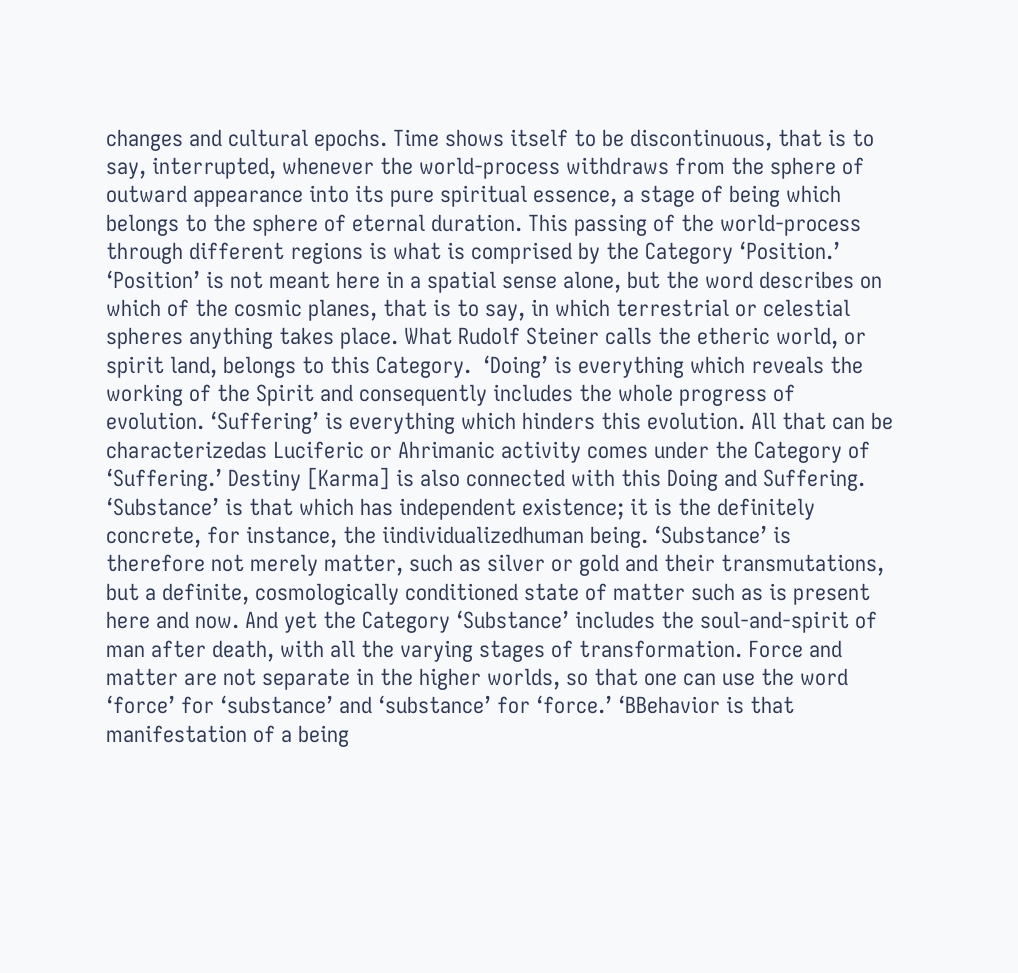changes and cultural epochs. Time shows itself to be discontinuous, that is to say, interrupted, whenever the world-process withdraws from the sphere of outward appearance into its pure spiritual essence, a stage of being which belongs to the sphere of eternal duration. This passing of the world-process through different regions is what is comprised by the Category ‘Position.’ ‘Position’ is not meant here in a spatial sense alone, but the word describes on which of the cosmic planes, that is to say, in which terrestrial or celestial spheres anything takes place. What Rudolf Steiner calls the etheric world, or spirit land, belongs to this Category.  ‘Doing’ is everything which reveals the working of the Spirit and consequently includes the whole progress of evolution. ‘Suffering’ is everything which hinders this evolution. All that can be  characterizedas Luciferic or Ahrimanic activity comes under the Category of ‘Suffering.’ Destiny [Karma] is also connected with this Doing and Suffering. ‘Substance’ is that which has independent existence; it is the definitely concrete, for instance, the iindividualizedhuman being. ‘Substance’ is therefore not merely matter, such as silver or gold and their transmutations, but a definite, cosmologically conditioned state of matter such as is present here and now. And yet the Category ‘Substance’ includes the soul-and-spirit of man after death, with all the varying stages of transformation. Force and matter are not separate in the higher worlds, so that one can use the word ‘force’ for ‘substance’ and ‘substance’ for ‘force.’ ‘BBehavior is that manifestation of a being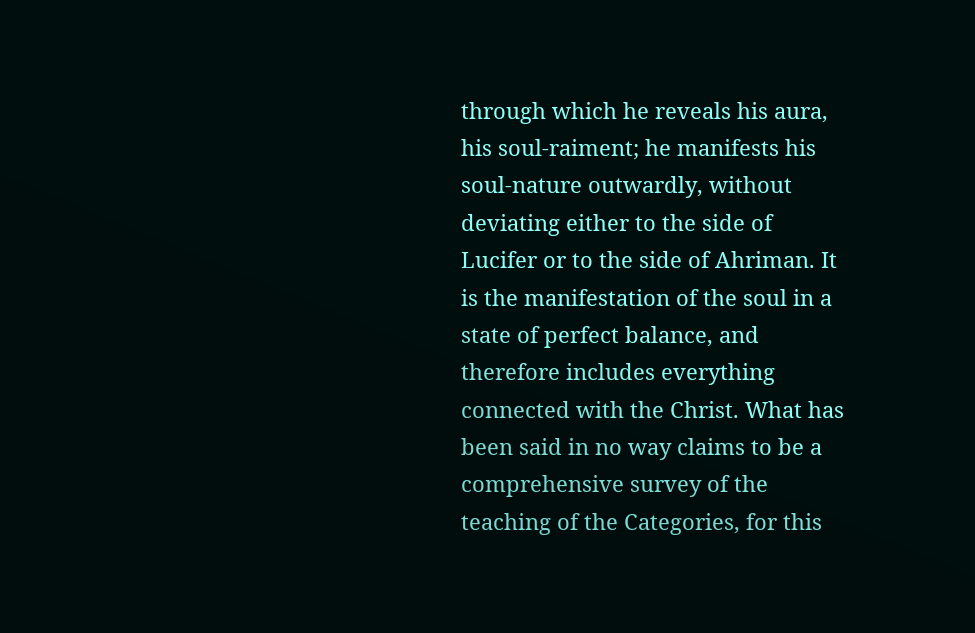through which he reveals his aura, his soul-raiment; he manifests his soul-nature outwardly, without deviating either to the side of Lucifer or to the side of Ahriman. It is the manifestation of the soul in a state of perfect balance, and therefore includes everything connected with the Christ. What has been said in no way claims to be a comprehensive survey of the teaching of the Categories, for this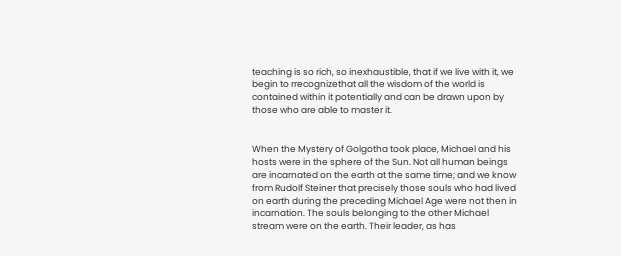teaching is so rich, so inexhaustible, that if we live with it, we begin to rrecognizethat all the wisdom of the world is contained within it potentially and can be drawn upon by those who are able to master it.


When the Mystery of Golgotha took place, Michael and his hosts were in the sphere of the Sun. Not all human beings are incarnated on the earth at the same time; and we know from Rudolf Steiner that precisely those souls who had lived on earth during the preceding Michael Age were not then in incarnation. The souls belonging to the other Michael stream were on the earth. Their leader, as has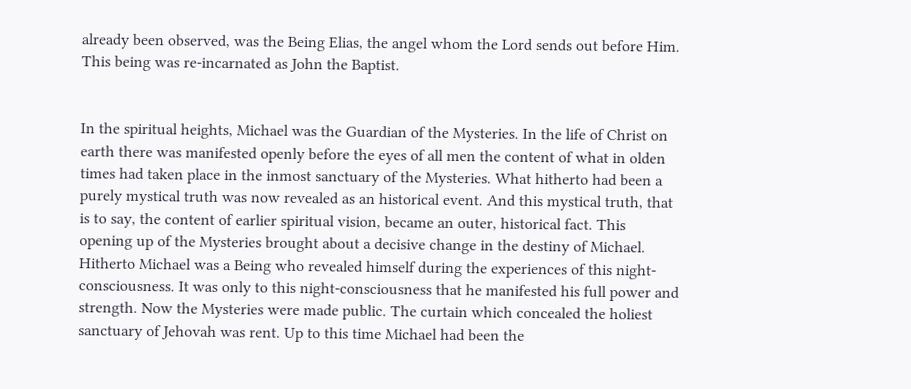already been observed, was the Being Elias, the angel whom the Lord sends out before Him. This being was re-incarnated as John the Baptist.


In the spiritual heights, Michael was the Guardian of the Mysteries. In the life of Christ on earth there was manifested openly before the eyes of all men the content of what in olden times had taken place in the inmost sanctuary of the Mysteries. What hitherto had been a purely mystical truth was now revealed as an historical event. And this mystical truth, that is to say, the content of earlier spiritual vision, became an outer, historical fact. This opening up of the Mysteries brought about a decisive change in the destiny of Michael. Hitherto Michael was a Being who revealed himself during the experiences of this night-consciousness. It was only to this night-consciousness that he manifested his full power and strength. Now the Mysteries were made public. The curtain which concealed the holiest sanctuary of Jehovah was rent. Up to this time Michael had been the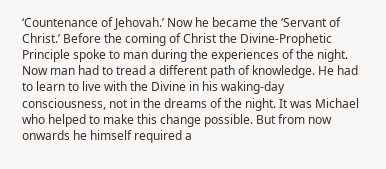‘Countenance of Jehovah.’ Now he became the ‘Servant of Christ.’ Before the coming of Christ the Divine-Prophetic Principle spoke to man during the experiences of the night. Now man had to tread a different path of knowledge. He had to learn to live with the Divine in his waking-day consciousness, not in the dreams of the night. It was Michael who helped to make this change possible. But from now onwards he himself required a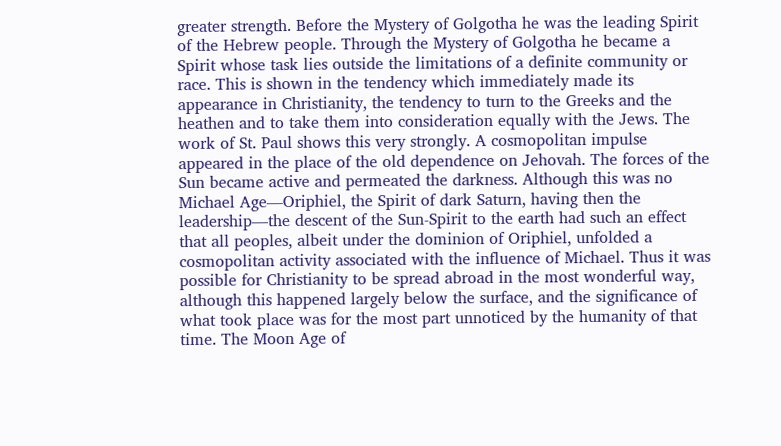greater strength. Before the Mystery of Golgotha he was the leading Spirit of the Hebrew people. Through the Mystery of Golgotha he became a Spirit whose task lies outside the limitations of a definite community or race. This is shown in the tendency which immediately made its appearance in Christianity, the tendency to turn to the Greeks and the heathen and to take them into consideration equally with the Jews. The work of St. Paul shows this very strongly. A cosmopolitan impulse appeared in the place of the old dependence on Jehovah. The forces of the Sun became active and permeated the darkness. Although this was no Michael Age—Oriphiel, the Spirit of dark Saturn, having then the leadership—the descent of the Sun-Spirit to the earth had such an effect that all peoples, albeit under the dominion of Oriphiel, unfolded a cosmopolitan activity associated with the influence of Michael. Thus it was possible for Christianity to be spread abroad in the most wonderful way, although this happened largely below the surface, and the significance of what took place was for the most part unnoticed by the humanity of that time. The Moon Age of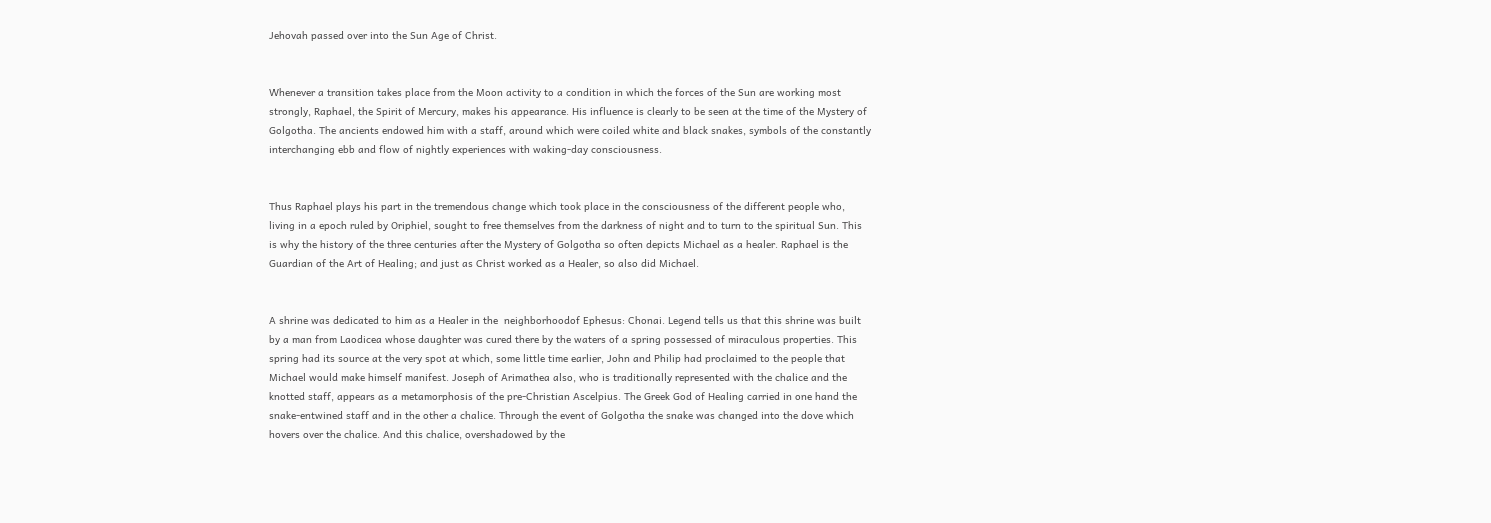Jehovah passed over into the Sun Age of Christ.


Whenever a transition takes place from the Moon activity to a condition in which the forces of the Sun are working most strongly, Raphael, the Spirit of Mercury, makes his appearance. His influence is clearly to be seen at the time of the Mystery of Golgotha. The ancients endowed him with a staff, around which were coiled white and black snakes, symbols of the constantly interchanging ebb and flow of nightly experiences with waking-day consciousness.


Thus Raphael plays his part in the tremendous change which took place in the consciousness of the different people who, living in a epoch ruled by Oriphiel, sought to free themselves from the darkness of night and to turn to the spiritual Sun. This is why the history of the three centuries after the Mystery of Golgotha so often depicts Michael as a healer. Raphael is the Guardian of the Art of Healing; and just as Christ worked as a Healer, so also did Michael.


A shrine was dedicated to him as a Healer in the  neighborhoodof Ephesus: Chonai. Legend tells us that this shrine was built by a man from Laodicea whose daughter was cured there by the waters of a spring possessed of miraculous properties. This spring had its source at the very spot at which, some little time earlier, John and Philip had proclaimed to the people that Michael would make himself manifest. Joseph of Arimathea also, who is traditionally represented with the chalice and the knotted staff, appears as a metamorphosis of the pre-Christian Ascelpius. The Greek God of Healing carried in one hand the snake-entwined staff and in the other a chalice. Through the event of Golgotha the snake was changed into the dove which hovers over the chalice. And this chalice, overshadowed by the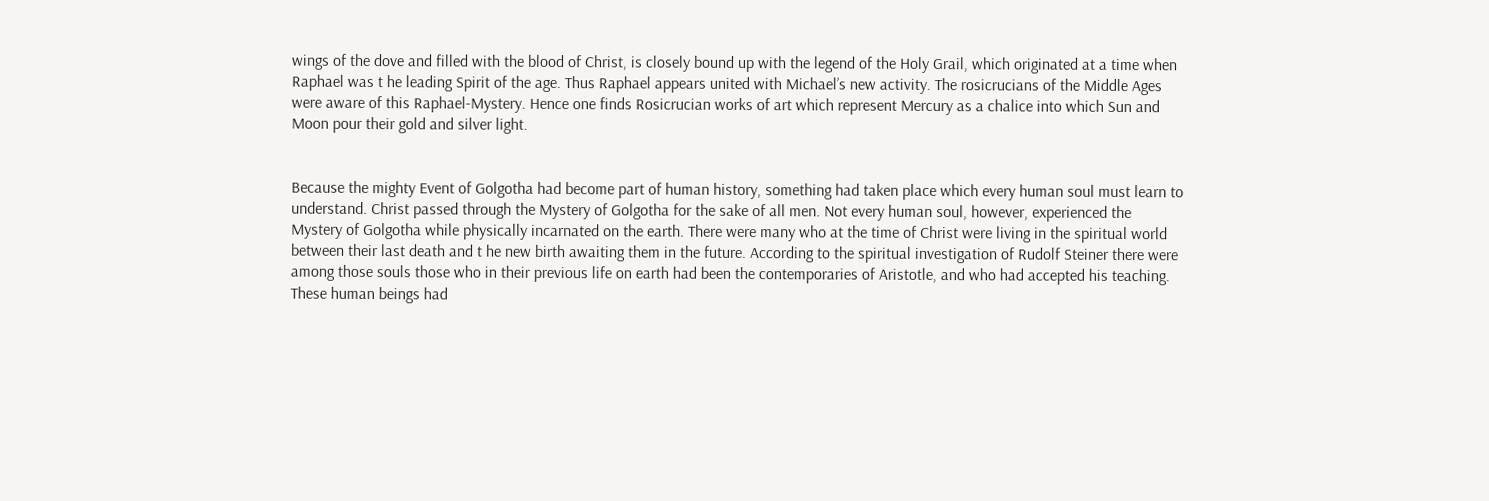wings of the dove and filled with the blood of Christ, is closely bound up with the legend of the Holy Grail, which originated at a time when Raphael was t he leading Spirit of the age. Thus Raphael appears united with Michael’s new activity. The rosicrucians of the Middle Ages were aware of this Raphael-Mystery. Hence one finds Rosicrucian works of art which represent Mercury as a chalice into which Sun and Moon pour their gold and silver light.


Because the mighty Event of Golgotha had become part of human history, something had taken place which every human soul must learn to understand. Christ passed through the Mystery of Golgotha for the sake of all men. Not every human soul, however, experienced the Mystery of Golgotha while physically incarnated on the earth. There were many who at the time of Christ were living in the spiritual world between their last death and t he new birth awaiting them in the future. According to the spiritual investigation of Rudolf Steiner there were among those souls those who in their previous life on earth had been the contemporaries of Aristotle, and who had accepted his teaching. These human beings had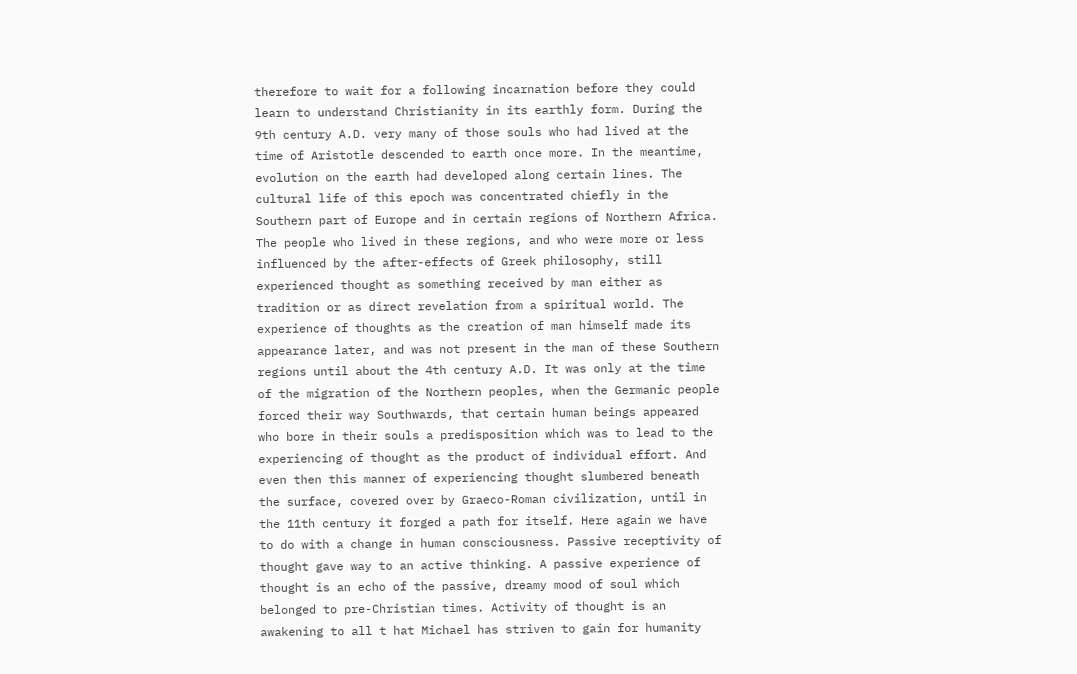therefore to wait for a following incarnation before they could learn to understand Christianity in its earthly form. During the 9th century A.D. very many of those souls who had lived at the time of Aristotle descended to earth once more. In the meantime, evolution on the earth had developed along certain lines. The cultural life of this epoch was concentrated chiefly in the Southern part of Europe and in certain regions of Northern Africa. The people who lived in these regions, and who were more or less influenced by the after-effects of Greek philosophy, still experienced thought as something received by man either as tradition or as direct revelation from a spiritual world. The experience of thoughts as the creation of man himself made its appearance later, and was not present in the man of these Southern regions until about the 4th century A.D. It was only at the time of the migration of the Northern peoples, when the Germanic people forced their way Southwards, that certain human beings appeared who bore in their souls a predisposition which was to lead to the experiencing of thought as the product of individual effort. And even then this manner of experiencing thought slumbered beneath the surface, covered over by Graeco-Roman civilization, until in the 11th century it forged a path for itself. Here again we have to do with a change in human consciousness. Passive receptivity of thought gave way to an active thinking. A passive experience of thought is an echo of the passive, dreamy mood of soul which belonged to pre-Christian times. Activity of thought is an awakening to all t hat Michael has striven to gain for humanity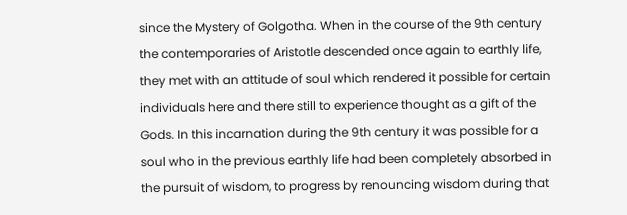since the Mystery of Golgotha. When in the course of the 9th century the contemporaries of Aristotle descended once again to earthly life, they met with an attitude of soul which rendered it possible for certain individuals here and there still to experience thought as a gift of the Gods. In this incarnation during the 9th century it was possible for a soul who in the previous earthly life had been completely absorbed in the pursuit of wisdom, to progress by renouncing wisdom during that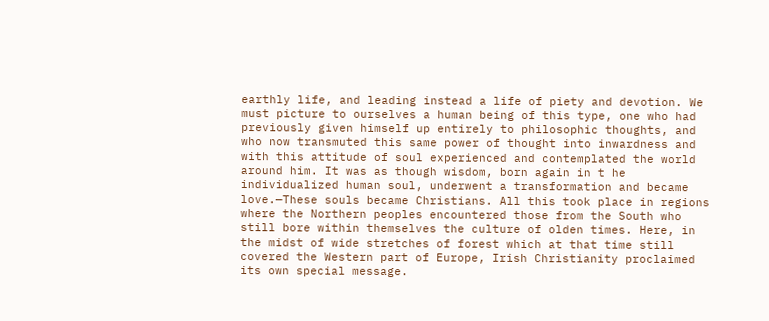earthly life, and leading instead a life of piety and devotion. We must picture to ourselves a human being of this type, one who had previously given himself up entirely to philosophic thoughts, and who now transmuted this same power of thought into inwardness and with this attitude of soul experienced and contemplated the world around him. It was as though wisdom, born again in t he individualized human soul, underwent a transformation and became love.—These souls became Christians. All this took place in regions where the Northern peoples encountered those from the South who still bore within themselves the culture of olden times. Here, in the midst of wide stretches of forest which at that time still covered the Western part of Europe, Irish Christianity proclaimed its own special message.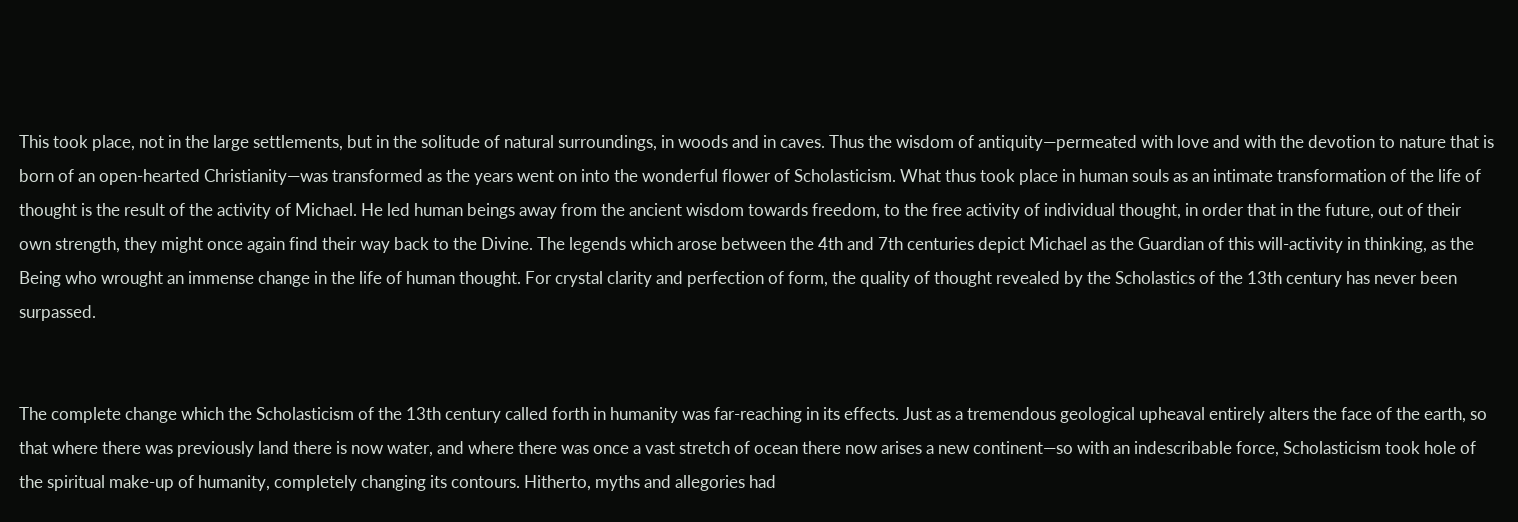This took place, not in the large settlements, but in the solitude of natural surroundings, in woods and in caves. Thus the wisdom of antiquity—permeated with love and with the devotion to nature that is born of an open-hearted Christianity—was transformed as the years went on into the wonderful flower of Scholasticism. What thus took place in human souls as an intimate transformation of the life of thought is the result of the activity of Michael. He led human beings away from the ancient wisdom towards freedom, to the free activity of individual thought, in order that in the future, out of their own strength, they might once again find their way back to the Divine. The legends which arose between the 4th and 7th centuries depict Michael as the Guardian of this will-activity in thinking, as the Being who wrought an immense change in the life of human thought. For crystal clarity and perfection of form, the quality of thought revealed by the Scholastics of the 13th century has never been surpassed.


The complete change which the Scholasticism of the 13th century called forth in humanity was far-reaching in its effects. Just as a tremendous geological upheaval entirely alters the face of the earth, so that where there was previously land there is now water, and where there was once a vast stretch of ocean there now arises a new continent—so with an indescribable force, Scholasticism took hole of the spiritual make-up of humanity, completely changing its contours. Hitherto, myths and allegories had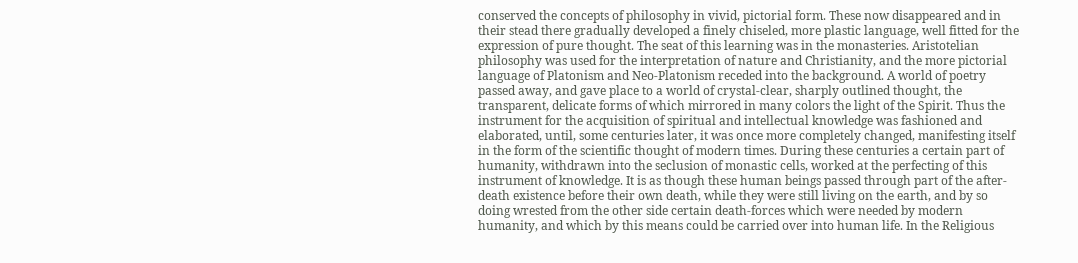conserved the concepts of philosophy in vivid, pictorial form. These now disappeared and in their stead there gradually developed a finely chiseled, more plastic language, well fitted for the expression of pure thought. The seat of this learning was in the monasteries. Aristotelian philosophy was used for the interpretation of nature and Christianity, and the more pictorial language of Platonism and Neo-Platonism receded into the background. A world of poetry passed away, and gave place to a world of crystal-clear, sharply outlined thought, the transparent, delicate forms of which mirrored in many colors the light of the Spirit. Thus the instrument for the acquisition of spiritual and intellectual knowledge was fashioned and elaborated, until, some centuries later, it was once more completely changed, manifesting itself in the form of the scientific thought of modern times. During these centuries a certain part of humanity, withdrawn into the seclusion of monastic cells, worked at the perfecting of this instrument of knowledge. It is as though these human beings passed through part of the after-death existence before their own death, while they were still living on the earth, and by so doing wrested from the other side certain death-forces which were needed by modern humanity, and which by this means could be carried over into human life. In the Religious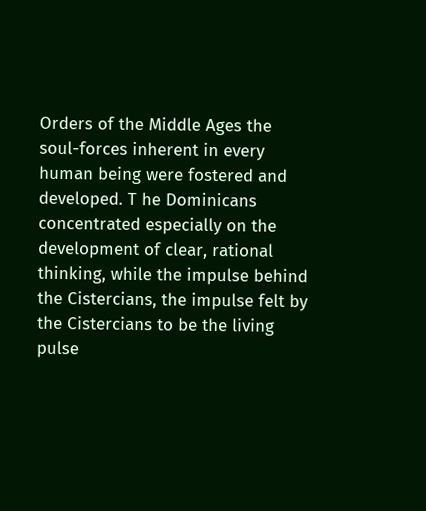Orders of the Middle Ages the soul-forces inherent in every human being were fostered and developed. T he Dominicans concentrated especially on the development of clear, rational thinking, while the impulse behind the Cistercians, the impulse felt by the Cistercians to be the living pulse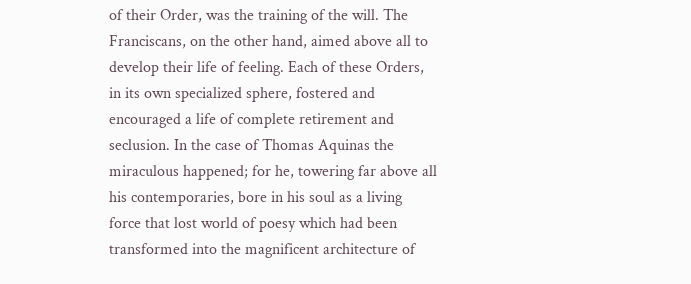of their Order, was the training of the will. The Franciscans, on the other hand, aimed above all to develop their life of feeling. Each of these Orders, in its own specialized sphere, fostered and encouraged a life of complete retirement and seclusion. In the case of Thomas Aquinas the miraculous happened; for he, towering far above all his contemporaries, bore in his soul as a living force that lost world of poesy which had been transformed into the magnificent architecture of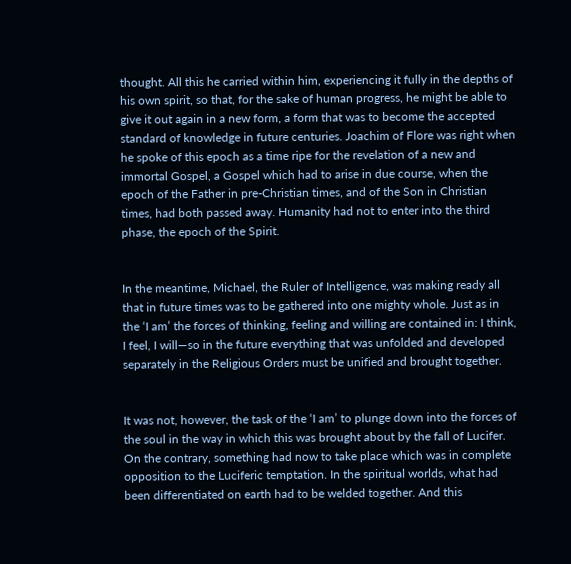thought. All this he carried within him, experiencing it fully in the depths of his own spirit, so that, for the sake of human progress, he might be able to give it out again in a new form, a form that was to become the accepted standard of knowledge in future centuries. Joachim of Flore was right when he spoke of this epoch as a time ripe for the revelation of a new and immortal Gospel, a Gospel which had to arise in due course, when the epoch of the Father in pre-Christian times, and of the Son in Christian times, had both passed away. Humanity had not to enter into the third phase, the epoch of the Spirit.


In the meantime, Michael, the Ruler of Intelligence, was making ready all that in future times was to be gathered into one mighty whole. Just as in the ‘I am’ the forces of thinking, feeling and willing are contained in: I think, I feel, I will—so in the future everything that was unfolded and developed separately in the Religious Orders must be unified and brought together.


It was not, however, the task of the ‘I am’ to plunge down into the forces of the soul in the way in which this was brought about by the fall of Lucifer. On the contrary, something had now to take place which was in complete opposition to the Luciferic temptation. In the spiritual worlds, what had been differentiated on earth had to be welded together. And this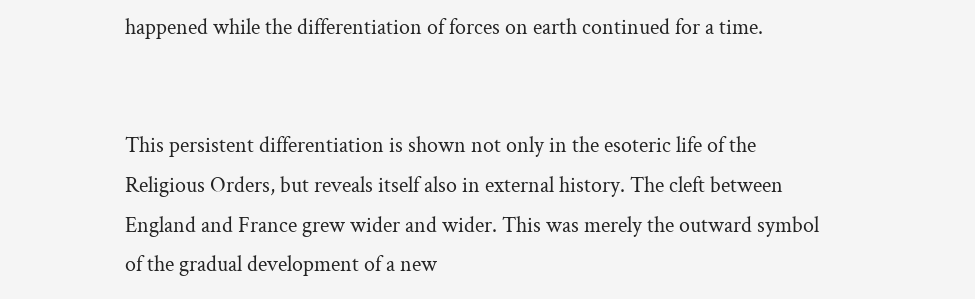happened while the differentiation of forces on earth continued for a time.


This persistent differentiation is shown not only in the esoteric life of the Religious Orders, but reveals itself also in external history. The cleft between England and France grew wider and wider. This was merely the outward symbol of the gradual development of a new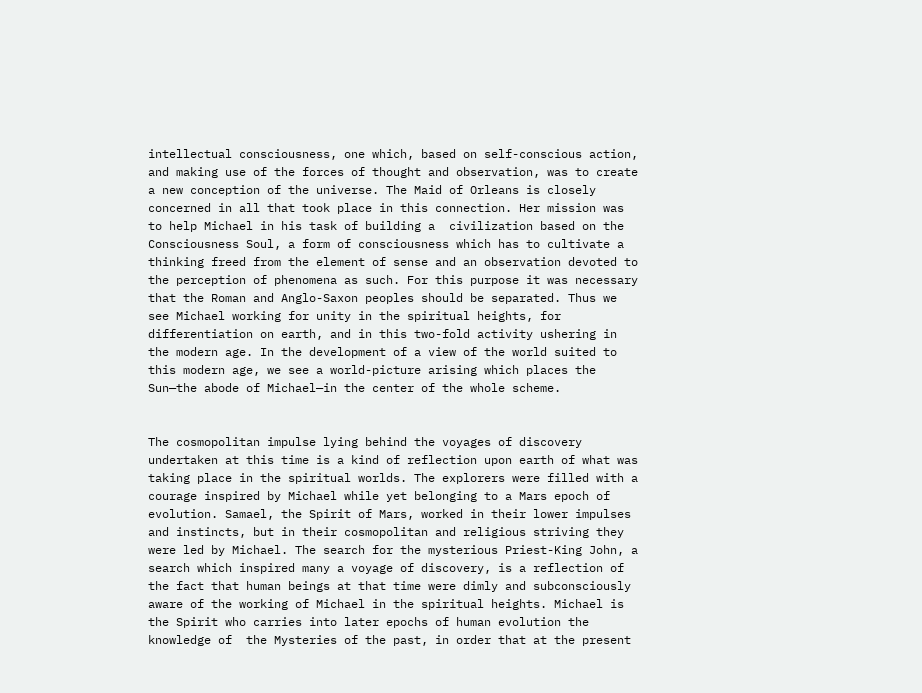intellectual consciousness, one which, based on self-conscious action, and making use of the forces of thought and observation, was to create a new conception of the universe. The Maid of Orleans is closely concerned in all that took place in this connection. Her mission was to help Michael in his task of building a  civilization based on the Consciousness Soul, a form of consciousness which has to cultivate a thinking freed from the element of sense and an observation devoted to the perception of phenomena as such. For this purpose it was necessary that the Roman and Anglo-Saxon peoples should be separated. Thus we see Michael working for unity in the spiritual heights, for differentiation on earth, and in this two-fold activity ushering in the modern age. In the development of a view of the world suited to this modern age, we see a world-picture arising which places the Sun—the abode of Michael—in the center of the whole scheme.


The cosmopolitan impulse lying behind the voyages of discovery undertaken at this time is a kind of reflection upon earth of what was taking place in the spiritual worlds. The explorers were filled with a courage inspired by Michael while yet belonging to a Mars epoch of evolution. Samael, the Spirit of Mars, worked in their lower impulses and instincts, but in their cosmopolitan and religious striving they were led by Michael. The search for the mysterious Priest-King John, a search which inspired many a voyage of discovery, is a reflection of the fact that human beings at that time were dimly and subconsciously aware of the working of Michael in the spiritual heights. Michael is the Spirit who carries into later epochs of human evolution the knowledge of  the Mysteries of the past, in order that at the present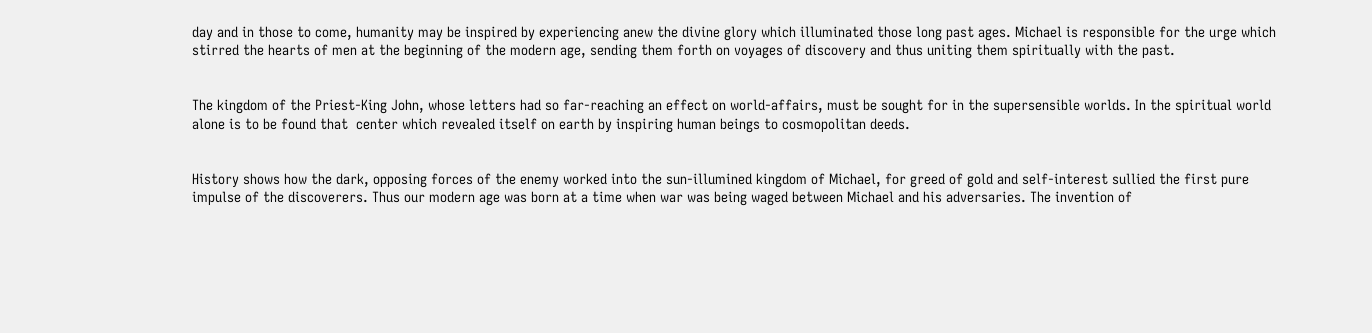day and in those to come, humanity may be inspired by experiencing anew the divine glory which illuminated those long past ages. Michael is responsible for the urge which stirred the hearts of men at the beginning of the modern age, sending them forth on voyages of discovery and thus uniting them spiritually with the past.


The kingdom of the Priest-King John, whose letters had so far-reaching an effect on world-affairs, must be sought for in the supersensible worlds. In the spiritual world alone is to be found that  center which revealed itself on earth by inspiring human beings to cosmopolitan deeds.


History shows how the dark, opposing forces of the enemy worked into the sun-illumined kingdom of Michael, for greed of gold and self-interest sullied the first pure impulse of the discoverers. Thus our modern age was born at a time when war was being waged between Michael and his adversaries. The invention of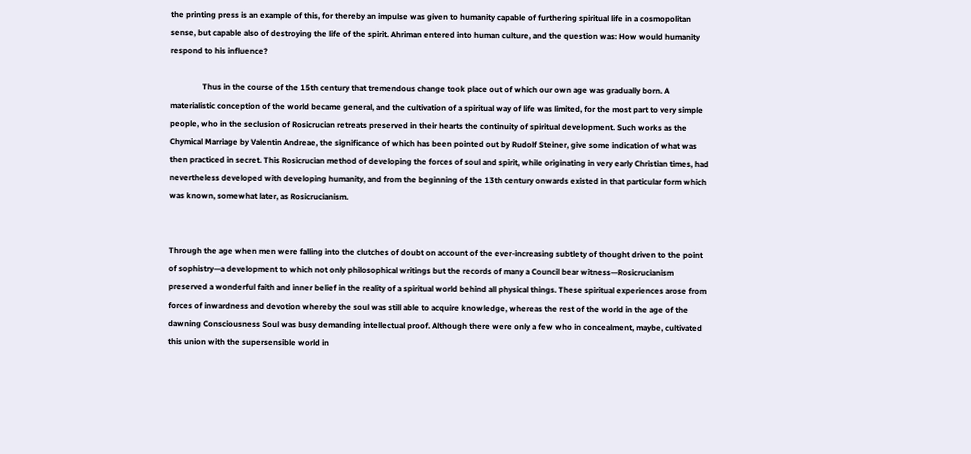the printing press is an example of this, for thereby an impulse was given to humanity capable of furthering spiritual life in a cosmopolitan sense, but capable also of destroying the life of the spirit. Ahriman entered into human culture, and the question was: How would humanity respond to his influence?

                Thus in the course of the 15th century that tremendous change took place out of which our own age was gradually born. A materialistic conception of the world became general, and the cultivation of a spiritual way of life was limited, for the most part to very simple people, who in the seclusion of Rosicrucian retreats preserved in their hearts the continuity of spiritual development. Such works as the Chymical Marriage by Valentin Andreae, the significance of which has been pointed out by Rudolf Steiner, give some indication of what was then practiced in secret. This Rosicrucian method of developing the forces of soul and spirit, while originating in very early Christian times, had nevertheless developed with developing humanity, and from the beginning of the 13th century onwards existed in that particular form which was known, somewhat later, as Rosicrucianism.


Through the age when men were falling into the clutches of doubt on account of the ever-increasing subtlety of thought driven to the point of sophistry—a development to which not only philosophical writings but the records of many a Council bear witness—Rosicrucianism preserved a wonderful faith and inner belief in the reality of a spiritual world behind all physical things. These spiritual experiences arose from forces of inwardness and devotion whereby the soul was still able to acquire knowledge, whereas the rest of the world in the age of the dawning Consciousness Soul was busy demanding intellectual proof. Although there were only a few who in concealment, maybe, cultivated this union with the supersensible world in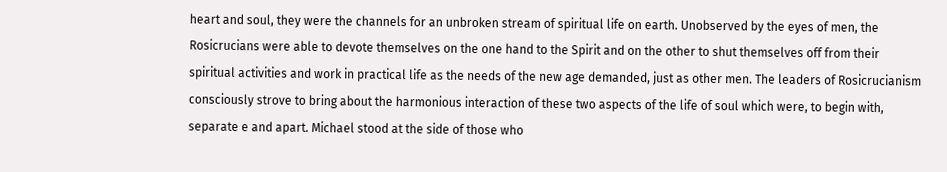heart and soul, they were the channels for an unbroken stream of spiritual life on earth. Unobserved by the eyes of men, the Rosicrucians were able to devote themselves on the one hand to the Spirit and on the other to shut themselves off from their spiritual activities and work in practical life as the needs of the new age demanded, just as other men. The leaders of Rosicrucianism consciously strove to bring about the harmonious interaction of these two aspects of the life of soul which were, to begin with, separate e and apart. Michael stood at the side of those who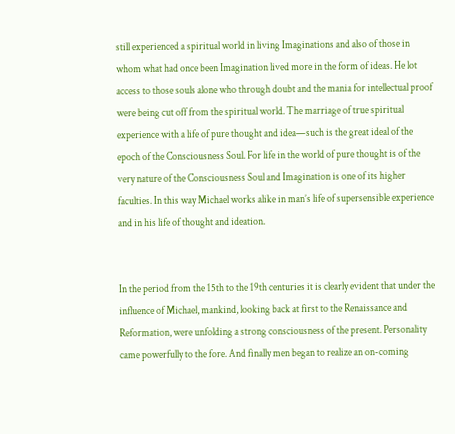still experienced a spiritual world in living Imaginations and also of those in whom what had once been Imagination lived more in the form of ideas. He lot access to those souls alone who through doubt and the mania for intellectual proof were being cut off from the spiritual world. The marriage of true spiritual experience with a life of pure thought and idea—such is the great ideal of the epoch of the Consciousness Soul. For life in the world of pure thought is of the very nature of the Consciousness Soul and Imagination is one of its higher faculties. In this way Michael works alike in man’s life of supersensible experience and in his life of thought and ideation.


In the period from the 15th to the 19th centuries it is clearly evident that under the influence of Michael, mankind, looking back at first to the Renaissance and Reformation, were unfolding a strong consciousness of the present. Personality came powerfully to the fore. And finally men began to realize an on-coming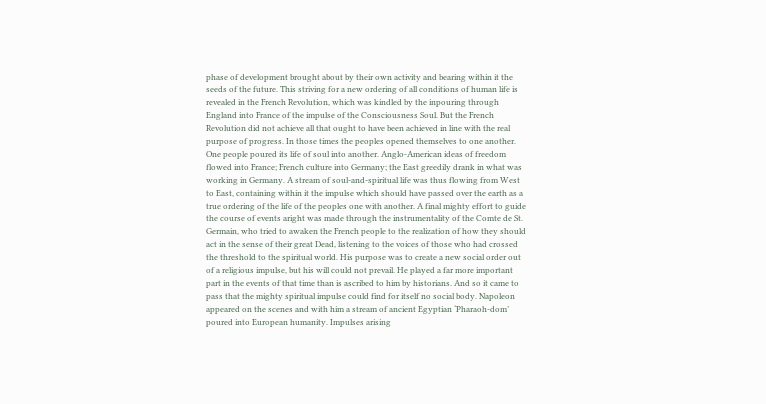phase of development brought about by their own activity and bearing within it the seeds of the future. This striving for a new ordering of all conditions of human life is revealed in the French Revolution, which was kindled by the inpouring through England into France of the impulse of the Consciousness Soul. But the French Revolution did not achieve all that ought to have been achieved in line with the real purpose of progress. In those times the peoples opened themselves to one another. One people poured its life of soul into another. Anglo-American ideas of freedom flowed into France; French culture into Germany; the East greedily drank in what was working in Germany. A stream of soul-and-spiritual life was thus flowing from West to East, containing within it the impulse which should have passed over the earth as a true ordering of the life of the peoples one with another. A final mighty effort to guide the course of events aright was made through the instrumentality of the Comte de St. Germain, who tried to awaken the French people to the realization of how they should act in the sense of their great Dead, listening to the voices of those who had crossed the threshold to the spiritual world. His purpose was to create a new social order out of a religious impulse, but his will could not prevail. He played a far more important part in the events of that time than is ascribed to him by historians. And so it came to pass that the mighty spiritual impulse could find for itself no social body. Napoleon appeared on the scenes and with him a stream of ancient Egyptian ‘Pharaoh-dom’ poured into European humanity. Impulses arising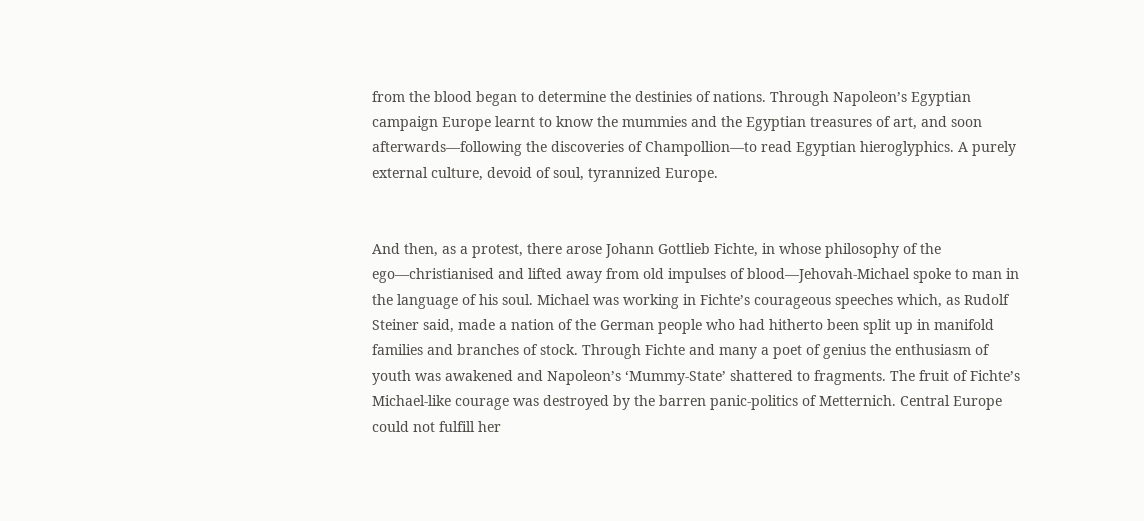from the blood began to determine the destinies of nations. Through Napoleon’s Egyptian campaign Europe learnt to know the mummies and the Egyptian treasures of art, and soon afterwards—following the discoveries of Champollion—to read Egyptian hieroglyphics. A purely external culture, devoid of soul, tyrannized Europe.


And then, as a protest, there arose Johann Gottlieb Fichte, in whose philosophy of the ego—christianised and lifted away from old impulses of blood—Jehovah-Michael spoke to man in the language of his soul. Michael was working in Fichte’s courageous speeches which, as Rudolf Steiner said, made a nation of the German people who had hitherto been split up in manifold families and branches of stock. Through Fichte and many a poet of genius the enthusiasm of youth was awakened and Napoleon’s ‘Mummy-State’ shattered to fragments. The fruit of Fichte’s Michael-like courage was destroyed by the barren panic-politics of Metternich. Central Europe could not fulfill her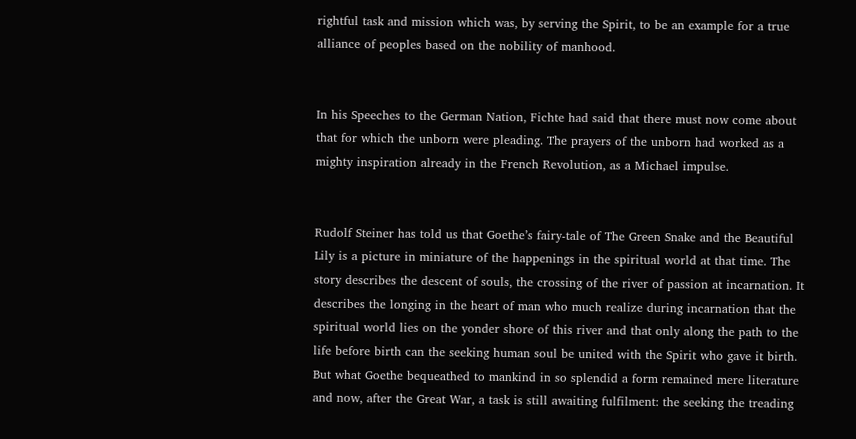rightful task and mission which was, by serving the Spirit, to be an example for a true alliance of peoples based on the nobility of manhood.


In his Speeches to the German Nation, Fichte had said that there must now come about that for which the unborn were pleading. The prayers of the unborn had worked as a mighty inspiration already in the French Revolution, as a Michael impulse.


Rudolf Steiner has told us that Goethe’s fairy-tale of The Green Snake and the Beautiful Lily is a picture in miniature of the happenings in the spiritual world at that time. The story describes the descent of souls, the crossing of the river of passion at incarnation. It describes the longing in the heart of man who much realize during incarnation that the spiritual world lies on the yonder shore of this river and that only along the path to the life before birth can the seeking human soul be united with the Spirit who gave it birth. But what Goethe bequeathed to mankind in so splendid a form remained mere literature and now, after the Great War, a task is still awaiting fulfilment: the seeking the treading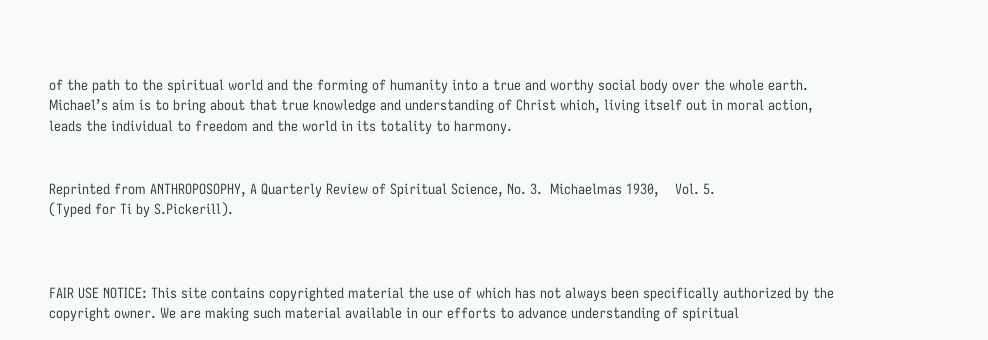of the path to the spiritual world and the forming of humanity into a true and worthy social body over the whole earth. Michael’s aim is to bring about that true knowledge and understanding of Christ which, living itself out in moral action, leads the individual to freedom and the world in its totality to harmony.


Reprinted from ANTHROPOSOPHY, A Quarterly Review of Spiritual Science, No. 3.  Michaelmas 1930,    Vol. 5.
(Typed for Ti by S.Pickerill).



FAIR USE NOTICE: This site contains copyrighted material the use of which has not always been specifically authorized by the copyright owner. We are making such material available in our efforts to advance understanding of spiritual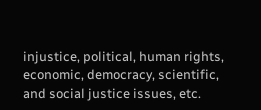injustice, political, human rights, economic, democracy, scientific, and social justice issues, etc.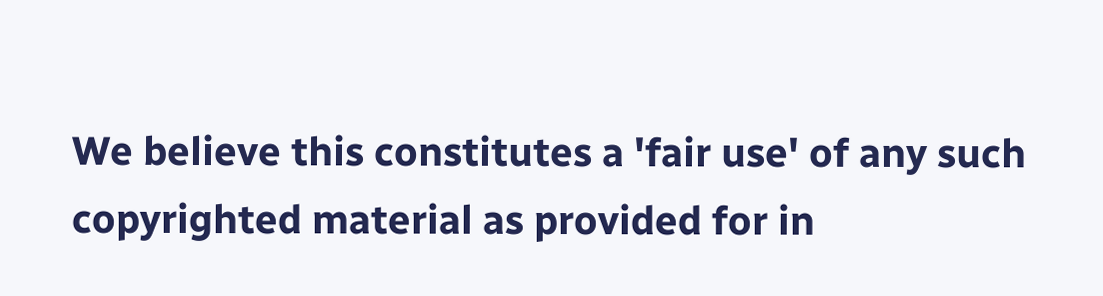We believe this constitutes a 'fair use' of any such copyrighted material as provided for in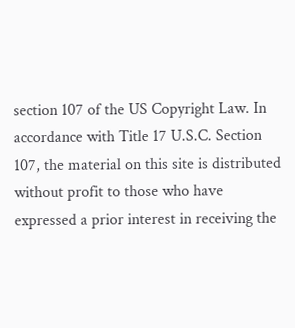section 107 of the US Copyright Law. In accordance with Title 17 U.S.C. Section 107, the material on this site is distributed without profit to those who have expressed a prior interest in receiving the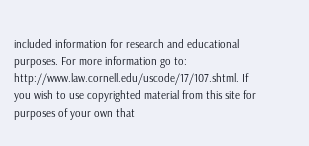included information for research and educational purposes. For more information go to: http://www.law.cornell.edu/uscode/17/107.shtml. If you wish to use copyrighted material from this site for purposes of your own that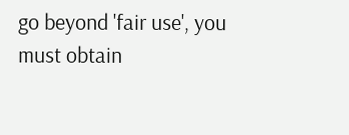go beyond 'fair use', you must obtain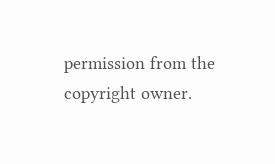permission from the copyright owner.